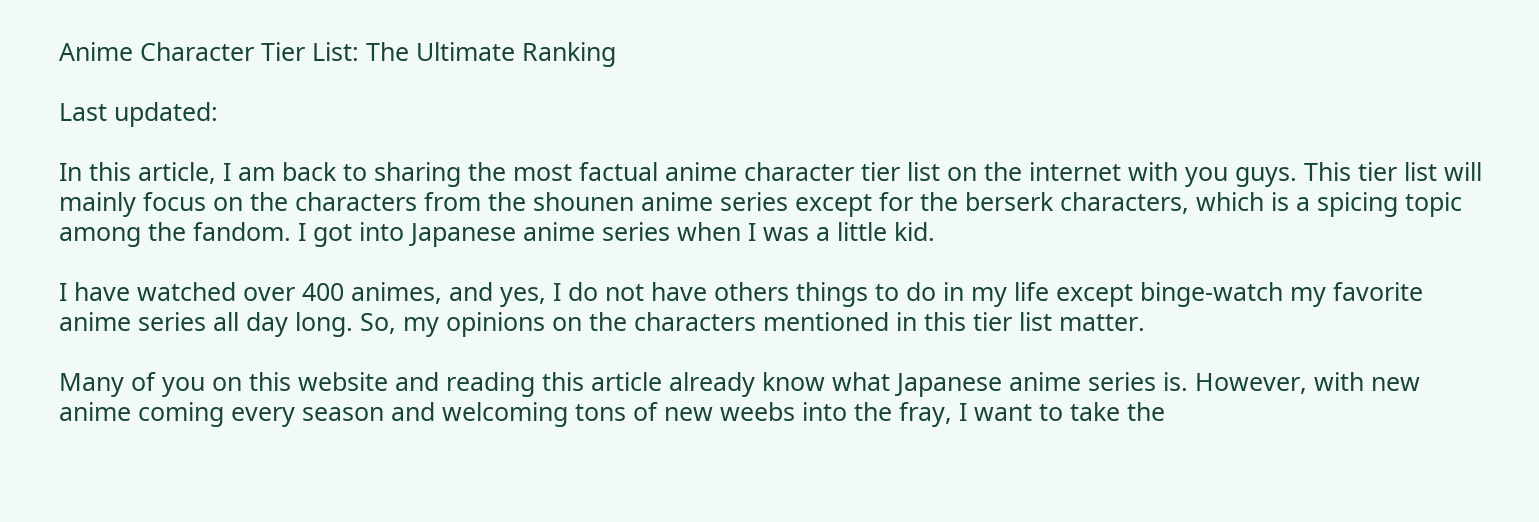Anime Character Tier List: The Ultimate Ranking

Last updated:

In this article, I am back to sharing the most factual anime character tier list on the internet with you guys. This tier list will mainly focus on the characters from the shounen anime series except for the berserk characters, which is a spicing topic among the fandom. I got into Japanese anime series when I was a little kid.

I have watched over 400 animes, and yes, I do not have others things to do in my life except binge-watch my favorite anime series all day long. So, my opinions on the characters mentioned in this tier list matter.

Many of you on this website and reading this article already know what Japanese anime series is. However, with new anime coming every season and welcoming tons of new weebs into the fray, I want to take the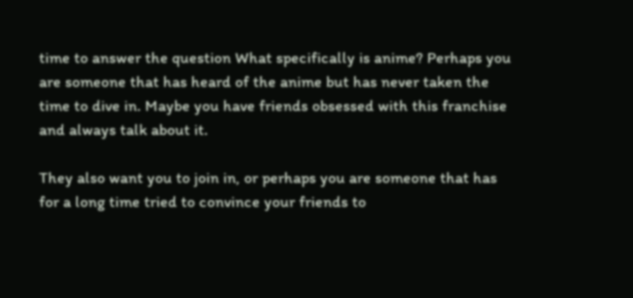time to answer the question What specifically is anime? Perhaps you are someone that has heard of the anime but has never taken the time to dive in. Maybe you have friends obsessed with this franchise and always talk about it.

They also want you to join in, or perhaps you are someone that has for a long time tried to convince your friends to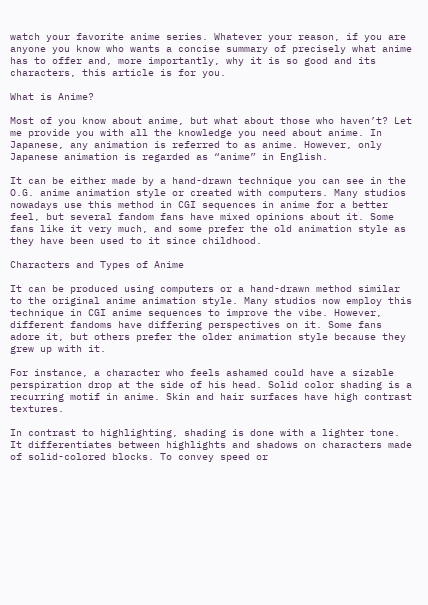watch your favorite anime series. Whatever your reason, if you are anyone you know who wants a concise summary of precisely what anime has to offer and, more importantly, why it is so good and its characters, this article is for you.

What is Anime?

Most of you know about anime, but what about those who haven’t? Let me provide you with all the knowledge you need about anime. In Japanese, any animation is referred to as anime. However, only Japanese animation is regarded as “anime” in English.

It can be either made by a hand-drawn technique you can see in the O.G. anime animation style or created with computers. Many studios nowadays use this method in CGI sequences in anime for a better feel, but several fandom fans have mixed opinions about it. Some fans like it very much, and some prefer the old animation style as they have been used to it since childhood.

Characters and Types of Anime

It can be produced using computers or a hand-drawn method similar to the original anime animation style. Many studios now employ this technique in CGI anime sequences to improve the vibe. However, different fandoms have differing perspectives on it. Some fans adore it, but others prefer the older animation style because they grew up with it.

For instance, a character who feels ashamed could have a sizable perspiration drop at the side of his head. Solid color shading is a recurring motif in anime. Skin and hair surfaces have high contrast textures.

In contrast to highlighting, shading is done with a lighter tone. It differentiates between highlights and shadows on characters made of solid-colored blocks. To convey speed or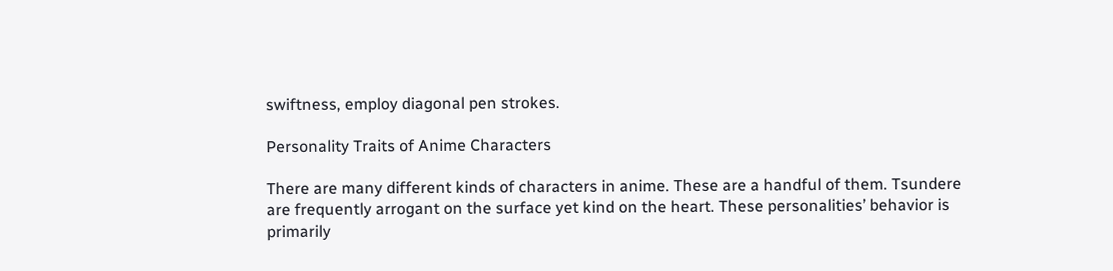swiftness, employ diagonal pen strokes.

Personality Traits of Anime Characters

There are many different kinds of characters in anime. These are a handful of them. Tsundere are frequently arrogant on the surface yet kind on the heart. These personalities’ behavior is primarily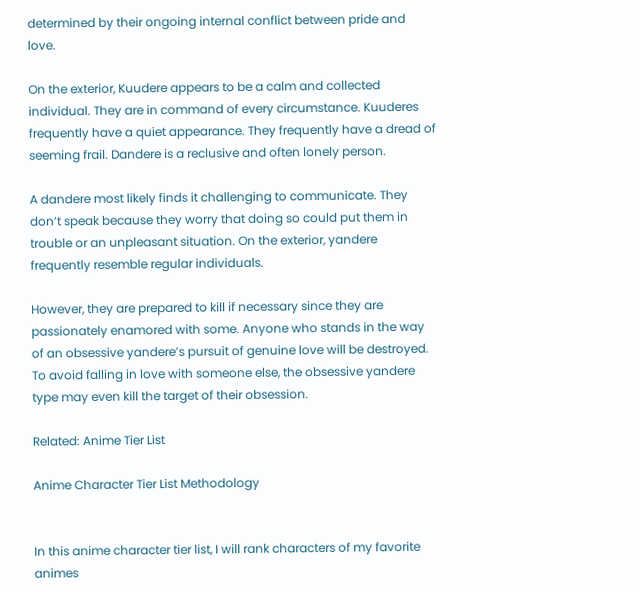determined by their ongoing internal conflict between pride and love.

On the exterior, Kuudere appears to be a calm and collected individual. They are in command of every circumstance. Kuuderes frequently have a quiet appearance. They frequently have a dread of seeming frail. Dandere is a reclusive and often lonely person.

A dandere most likely finds it challenging to communicate. They don’t speak because they worry that doing so could put them in trouble or an unpleasant situation. On the exterior, yandere frequently resemble regular individuals.

However, they are prepared to kill if necessary since they are passionately enamored with some. Anyone who stands in the way of an obsessive yandere’s pursuit of genuine love will be destroyed. To avoid falling in love with someone else, the obsessive yandere type may even kill the target of their obsession.

Related: Anime Tier List

Anime Character Tier List Methodology


In this anime character tier list, I will rank characters of my favorite animes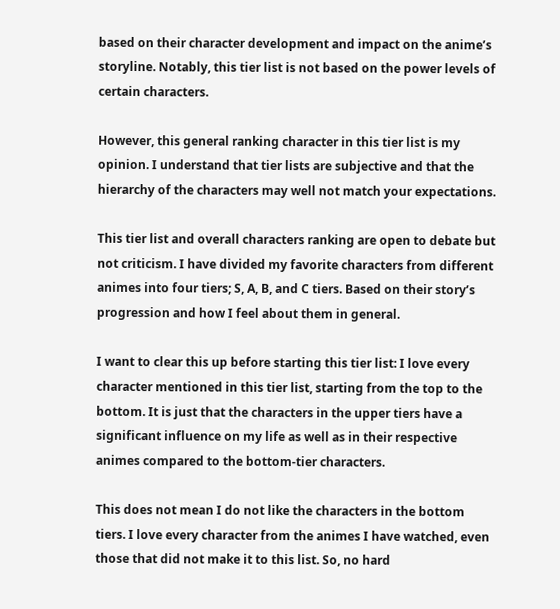based on their character development and impact on the anime’s storyline. Notably, this tier list is not based on the power levels of certain characters.

However, this general ranking character in this tier list is my opinion. I understand that tier lists are subjective and that the hierarchy of the characters may well not match your expectations.

This tier list and overall characters ranking are open to debate but not criticism. I have divided my favorite characters from different animes into four tiers; S, A, B, and C tiers. Based on their story’s progression and how I feel about them in general.

I want to clear this up before starting this tier list: I love every character mentioned in this tier list, starting from the top to the bottom. It is just that the characters in the upper tiers have a significant influence on my life as well as in their respective animes compared to the bottom-tier characters.

This does not mean I do not like the characters in the bottom tiers. I love every character from the animes I have watched, even those that did not make it to this list. So, no hard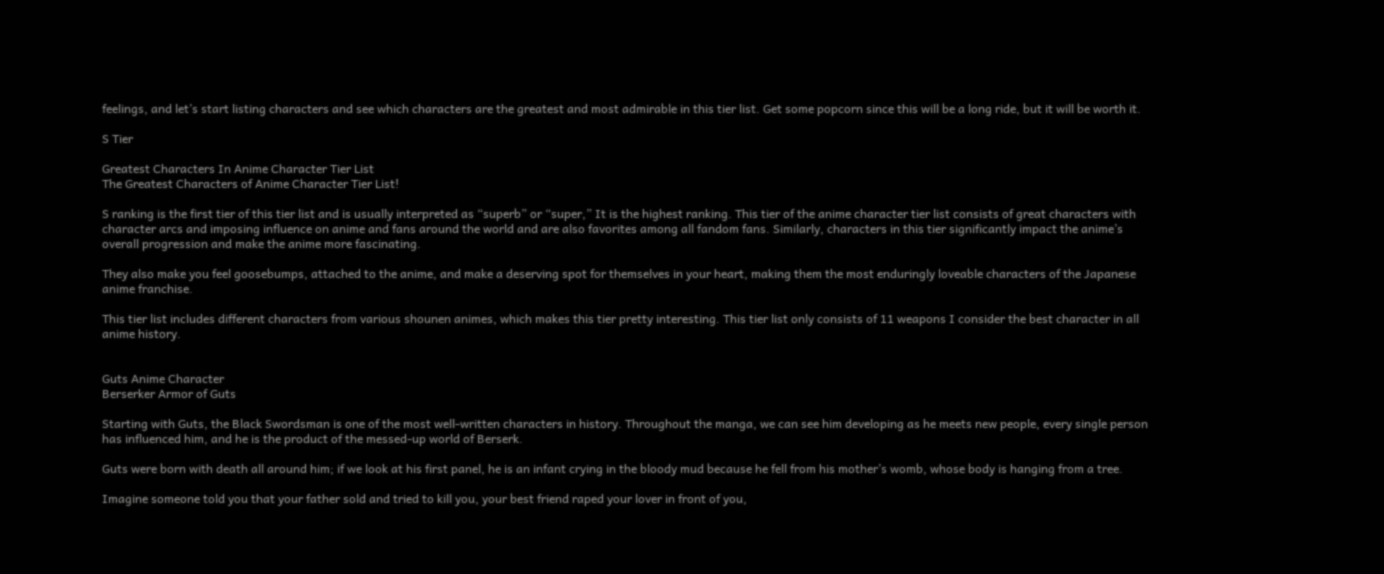feelings, and let’s start listing characters and see which characters are the greatest and most admirable in this tier list. Get some popcorn since this will be a long ride, but it will be worth it.

S Tier

Greatest Characters In Anime Character Tier List
The Greatest Characters of Anime Character Tier List!

S ranking is the first tier of this tier list and is usually interpreted as “superb” or “super,” It is the highest ranking. This tier of the anime character tier list consists of great characters with character arcs and imposing influence on anime and fans around the world and are also favorites among all fandom fans. Similarly, characters in this tier significantly impact the anime’s overall progression and make the anime more fascinating.

They also make you feel goosebumps, attached to the anime, and make a deserving spot for themselves in your heart, making them the most enduringly loveable characters of the Japanese anime franchise.

This tier list includes different characters from various shounen animes, which makes this tier pretty interesting. This tier list only consists of 11 weapons I consider the best character in all anime history.


Guts Anime Character
Berserker Armor of Guts

Starting with Guts, the Black Swordsman is one of the most well-written characters in history. Throughout the manga, we can see him developing as he meets new people, every single person has influenced him, and he is the product of the messed-up world of Berserk.

Guts were born with death all around him; if we look at his first panel, he is an infant crying in the bloody mud because he fell from his mother’s womb, whose body is hanging from a tree.

Imagine someone told you that your father sold and tried to kill you, your best friend raped your lover in front of you,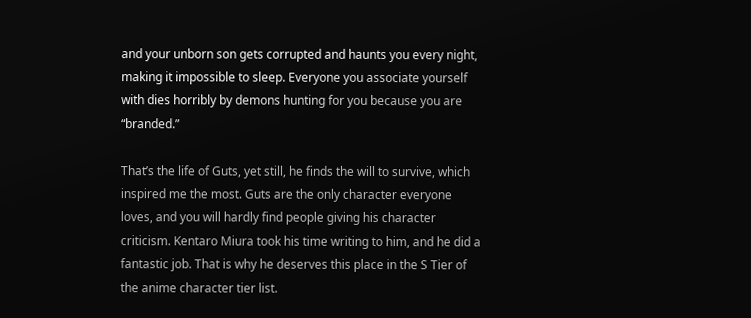and your unborn son gets corrupted and haunts you every night, making it impossible to sleep. Everyone you associate yourself with dies horribly by demons hunting for you because you are “branded.”

That’s the life of Guts, yet still, he finds the will to survive, which inspired me the most. Guts are the only character everyone loves, and you will hardly find people giving his character criticism. Kentaro Miura took his time writing to him, and he did a fantastic job. That is why he deserves this place in the S Tier of the anime character tier list.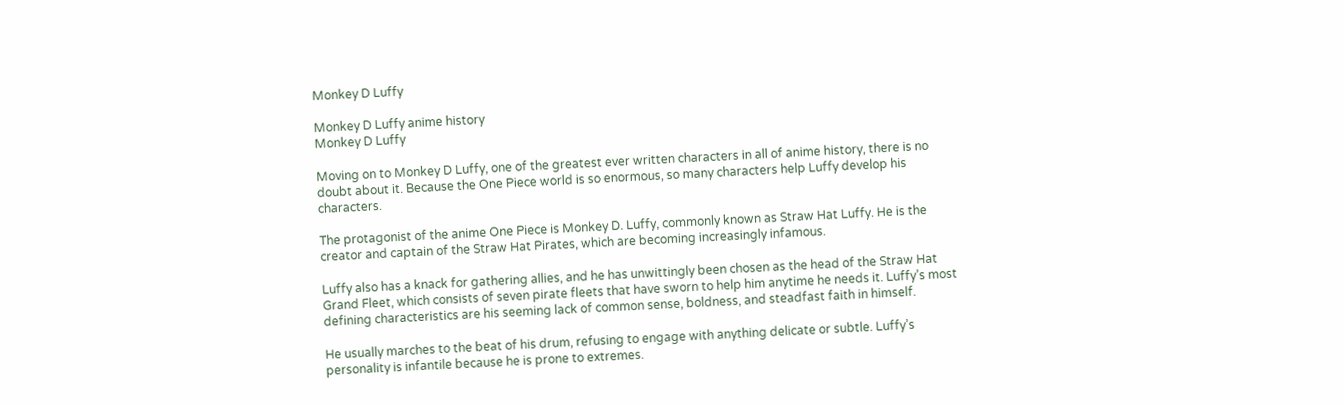Monkey D Luffy

Monkey D Luffy anime history
Monkey D Luffy

Moving on to Monkey D Luffy, one of the greatest ever written characters in all of anime history, there is no doubt about it. Because the One Piece world is so enormous, so many characters help Luffy develop his characters.

The protagonist of the anime One Piece is Monkey D. Luffy, commonly known as Straw Hat Luffy. He is the creator and captain of the Straw Hat Pirates, which are becoming increasingly infamous.

Luffy also has a knack for gathering allies, and he has unwittingly been chosen as the head of the Straw Hat Grand Fleet, which consists of seven pirate fleets that have sworn to help him anytime he needs it. Luffy’s most defining characteristics are his seeming lack of common sense, boldness, and steadfast faith in himself.

He usually marches to the beat of his drum, refusing to engage with anything delicate or subtle. Luffy’s personality is infantile because he is prone to extremes.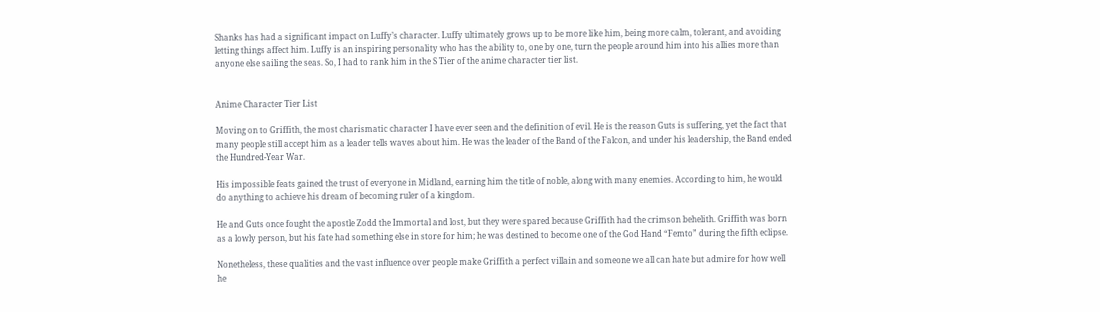Shanks has had a significant impact on Luffy’s character. Luffy ultimately grows up to be more like him, being more calm, tolerant, and avoiding letting things affect him. Luffy is an inspiring personality who has the ability to, one by one, turn the people around him into his allies more than anyone else sailing the seas. So, I had to rank him in the S Tier of the anime character tier list.


Anime Character Tier List

Moving on to Griffith, the most charismatic character I have ever seen and the definition of evil. He is the reason Guts is suffering, yet the fact that many people still accept him as a leader tells waves about him. He was the leader of the Band of the Falcon, and under his leadership, the Band ended the Hundred-Year War.

His impossible feats gained the trust of everyone in Midland, earning him the title of noble, along with many enemies. According to him, he would do anything to achieve his dream of becoming ruler of a kingdom.

He and Guts once fought the apostle Zodd the Immortal and lost, but they were spared because Griffith had the crimson behelith. Griffith was born as a lowly person, but his fate had something else in store for him; he was destined to become one of the God Hand “Femto” during the fifth eclipse.

Nonetheless, these qualities and the vast influence over people make Griffith a perfect villain and someone we all can hate but admire for how well he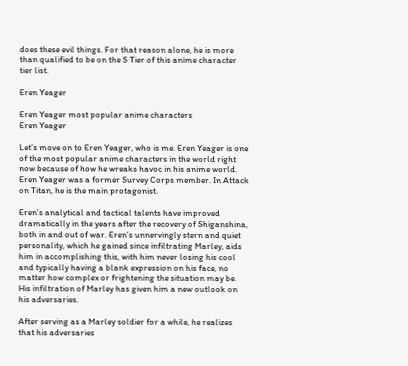does these evil things. For that reason alone, he is more than qualified to be on the S Tier of this anime character tier list.

Eren Yeager

Eren Yeager most popular anime characters
Eren Yeager

Let’s move on to Eren Yeager, who is me. Eren Yeager is one of the most popular anime characters in the world right now because of how he wreaks havoc in his anime world. Eren Yeager was a former Survey Corps member. In Attack on Titan, he is the main protagonist.

Eren’s analytical and tactical talents have improved dramatically in the years after the recovery of Shiganshina, both in and out of war. Eren’s unnervingly stern and quiet personality, which he gained since infiltrating Marley, aids him in accomplishing this, with him never losing his cool and typically having a blank expression on his face, no matter how complex or frightening the situation may be. His infiltration of Marley has given him a new outlook on his adversaries.

After serving as a Marley soldier for a while, he realizes that his adversaries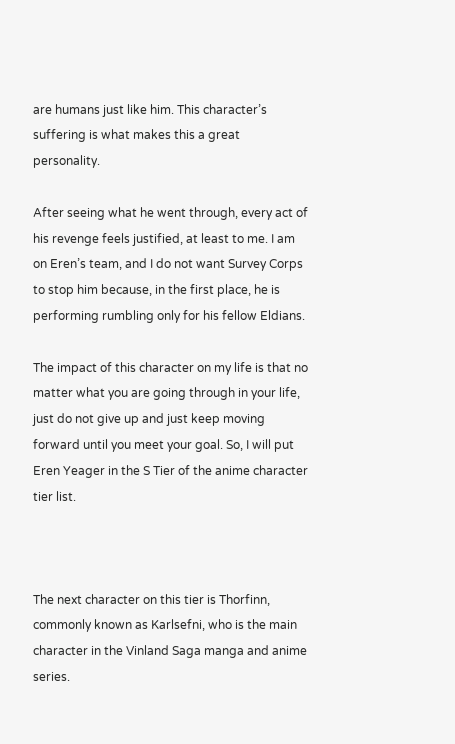are humans just like him. This character’s suffering is what makes this a great personality.

After seeing what he went through, every act of his revenge feels justified, at least to me. I am on Eren’s team, and I do not want Survey Corps to stop him because, in the first place, he is performing rumbling only for his fellow Eldians.

The impact of this character on my life is that no matter what you are going through in your life, just do not give up and just keep moving forward until you meet your goal. So, I will put Eren Yeager in the S Tier of the anime character tier list.



The next character on this tier is Thorfinn, commonly known as Karlsefni, who is the main character in the Vinland Saga manga and anime series.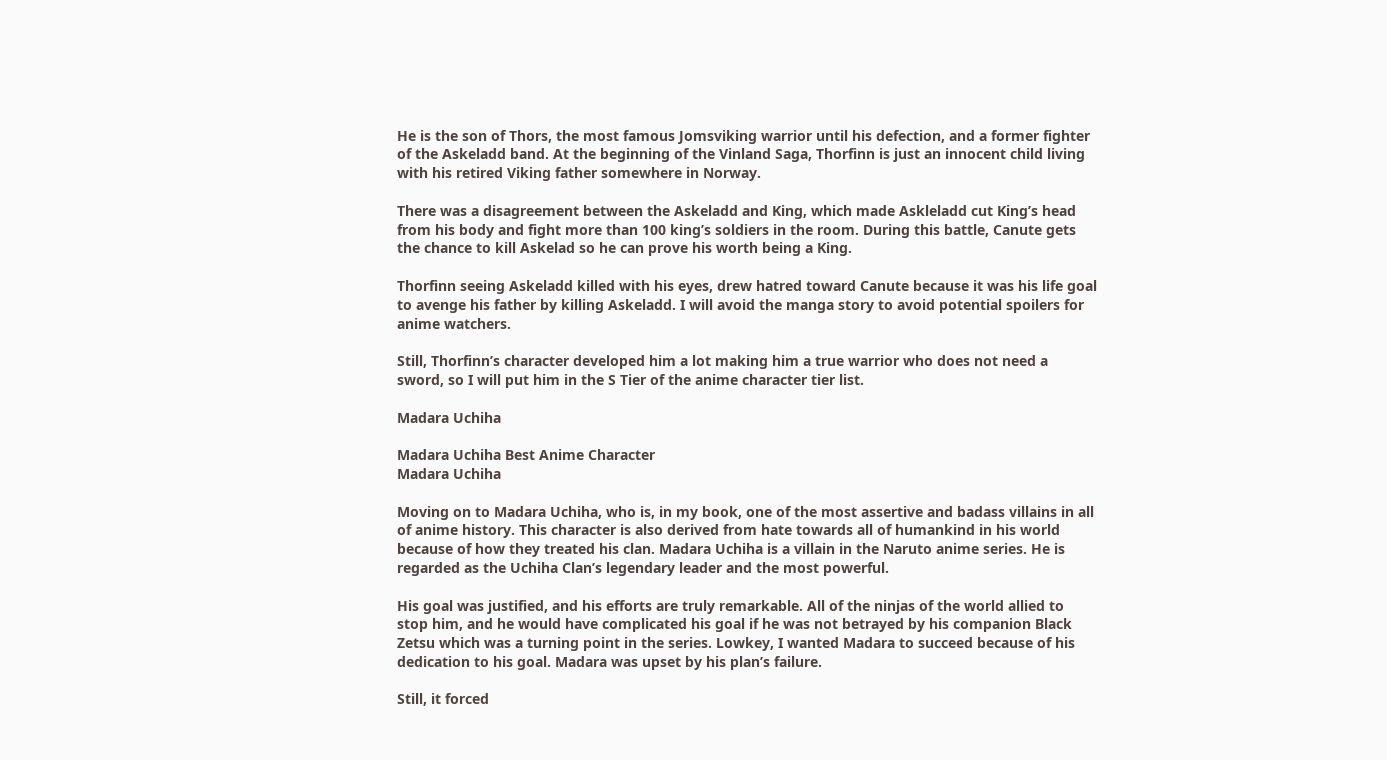He is the son of Thors, the most famous Jomsviking warrior until his defection, and a former fighter of the Askeladd band. At the beginning of the Vinland Saga, Thorfinn is just an innocent child living with his retired Viking father somewhere in Norway.

There was a disagreement between the Askeladd and King, which made Askleladd cut King’s head from his body and fight more than 100 king’s soldiers in the room. During this battle, Canute gets the chance to kill Askelad so he can prove his worth being a King.

Thorfinn seeing Askeladd killed with his eyes, drew hatred toward Canute because it was his life goal to avenge his father by killing Askeladd. I will avoid the manga story to avoid potential spoilers for anime watchers.

Still, Thorfinn’s character developed him a lot making him a true warrior who does not need a sword, so I will put him in the S Tier of the anime character tier list.

Madara Uchiha

Madara Uchiha Best Anime Character
Madara Uchiha

Moving on to Madara Uchiha, who is, in my book, one of the most assertive and badass villains in all of anime history. This character is also derived from hate towards all of humankind in his world because of how they treated his clan. Madara Uchiha is a villain in the Naruto anime series. He is regarded as the Uchiha Clan’s legendary leader and the most powerful.

His goal was justified, and his efforts are truly remarkable. All of the ninjas of the world allied to stop him, and he would have complicated his goal if he was not betrayed by his companion Black Zetsu which was a turning point in the series. Lowkey, I wanted Madara to succeed because of his dedication to his goal. Madara was upset by his plan’s failure.

Still, it forced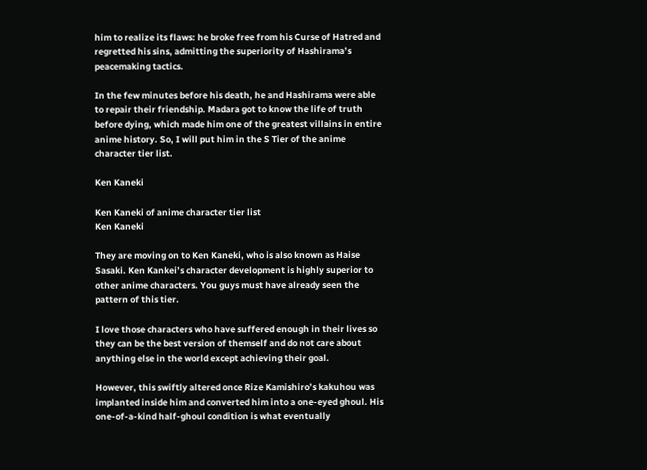him to realize its flaws: he broke free from his Curse of Hatred and regretted his sins, admitting the superiority of Hashirama’s peacemaking tactics.

In the few minutes before his death, he and Hashirama were able to repair their friendship. Madara got to know the life of truth before dying, which made him one of the greatest villains in entire anime history. So, I will put him in the S Tier of the anime character tier list.

Ken Kaneki

Ken Kaneki of anime character tier list
Ken Kaneki

They are moving on to Ken Kaneki, who is also known as Haise Sasaki. Ken Kankei’s character development is highly superior to other anime characters. You guys must have already seen the pattern of this tier.

I love those characters who have suffered enough in their lives so they can be the best version of themself and do not care about anything else in the world except achieving their goal.

However, this swiftly altered once Rize Kamishiro’s kakuhou was implanted inside him and converted him into a one-eyed ghoul. His one-of-a-kind half-ghoul condition is what eventually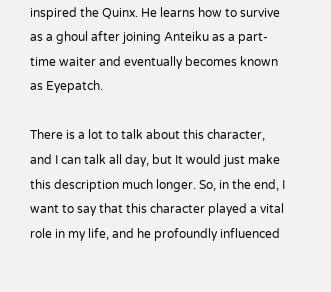inspired the Quinx. He learns how to survive as a ghoul after joining Anteiku as a part-time waiter and eventually becomes known as Eyepatch.

There is a lot to talk about this character, and I can talk all day, but It would just make this description much longer. So, in the end, I want to say that this character played a vital role in my life, and he profoundly influenced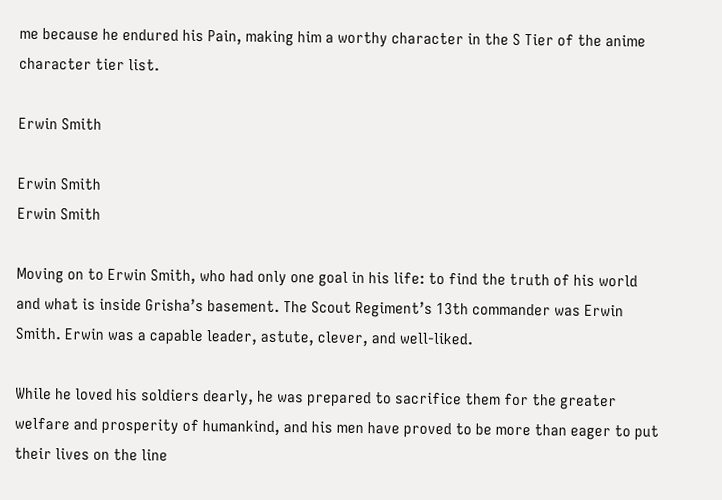me because he endured his Pain, making him a worthy character in the S Tier of the anime character tier list.

Erwin Smith

Erwin Smith
Erwin Smith

Moving on to Erwin Smith, who had only one goal in his life: to find the truth of his world and what is inside Grisha’s basement. The Scout Regiment’s 13th commander was Erwin Smith. Erwin was a capable leader, astute, clever, and well-liked.

While he loved his soldiers dearly, he was prepared to sacrifice them for the greater welfare and prosperity of humankind, and his men have proved to be more than eager to put their lives on the line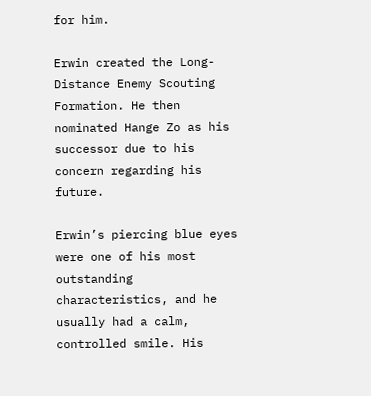for him.

Erwin created the Long-Distance Enemy Scouting Formation. He then nominated Hange Zo as his successor due to his concern regarding his future.

Erwin’s piercing blue eyes were one of his most outstanding characteristics, and he usually had a calm, controlled smile. His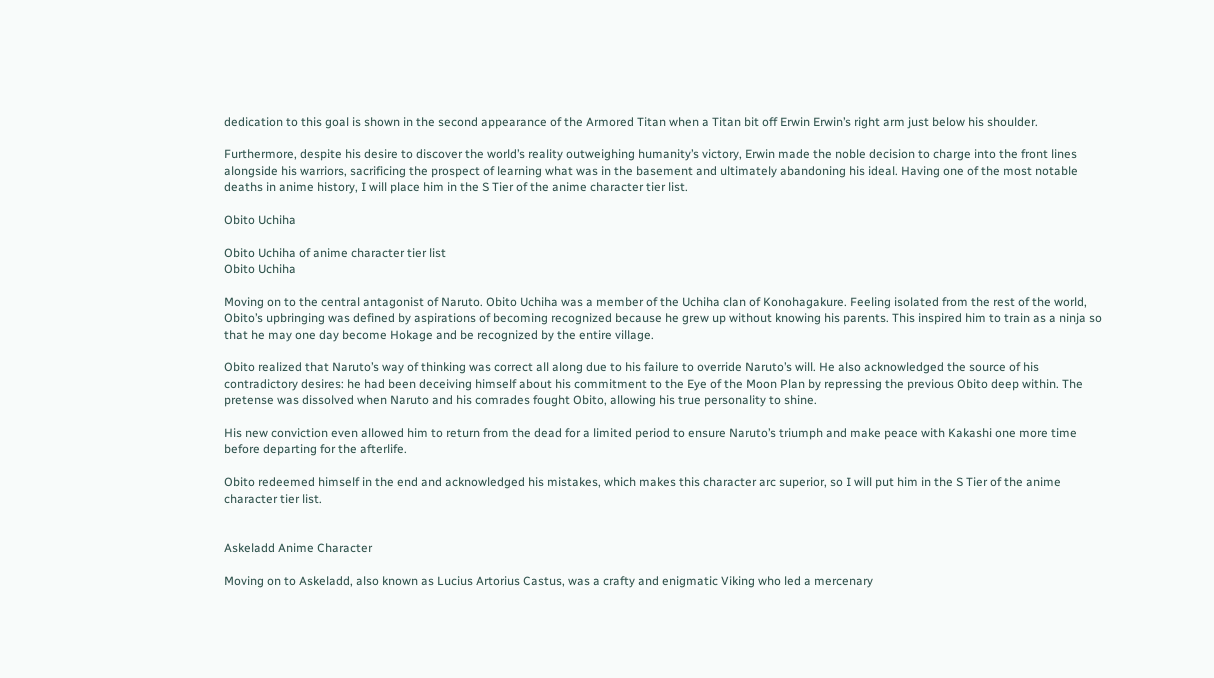dedication to this goal is shown in the second appearance of the Armored Titan when a Titan bit off Erwin Erwin’s right arm just below his shoulder.

Furthermore, despite his desire to discover the world’s reality outweighing humanity’s victory, Erwin made the noble decision to charge into the front lines alongside his warriors, sacrificing the prospect of learning what was in the basement and ultimately abandoning his ideal. Having one of the most notable deaths in anime history, I will place him in the S Tier of the anime character tier list.

Obito Uchiha

Obito Uchiha of anime character tier list
Obito Uchiha

Moving on to the central antagonist of Naruto. Obito Uchiha was a member of the Uchiha clan of Konohagakure. Feeling isolated from the rest of the world, Obito’s upbringing was defined by aspirations of becoming recognized because he grew up without knowing his parents. This inspired him to train as a ninja so that he may one day become Hokage and be recognized by the entire village.

Obito realized that Naruto’s way of thinking was correct all along due to his failure to override Naruto’s will. He also acknowledged the source of his contradictory desires: he had been deceiving himself about his commitment to the Eye of the Moon Plan by repressing the previous Obito deep within. The pretense was dissolved when Naruto and his comrades fought Obito, allowing his true personality to shine.

His new conviction even allowed him to return from the dead for a limited period to ensure Naruto’s triumph and make peace with Kakashi one more time before departing for the afterlife.

Obito redeemed himself in the end and acknowledged his mistakes, which makes this character arc superior, so I will put him in the S Tier of the anime character tier list.


Askeladd Anime Character

Moving on to Askeladd, also known as Lucius Artorius Castus, was a crafty and enigmatic Viking who led a mercenary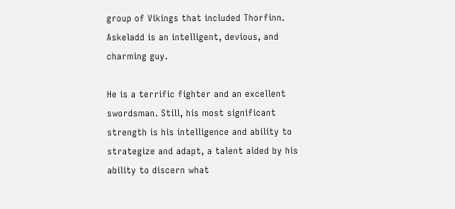group of Vikings that included Thorfinn. Askeladd is an intelligent, devious, and charming guy.

He is a terrific fighter and an excellent swordsman. Still, his most significant strength is his intelligence and ability to strategize and adapt, a talent aided by his ability to discern what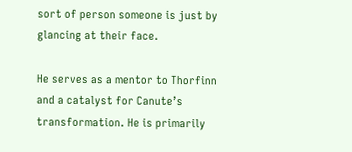sort of person someone is just by glancing at their face.

He serves as a mentor to Thorfinn and a catalyst for Canute’s transformation. He is primarily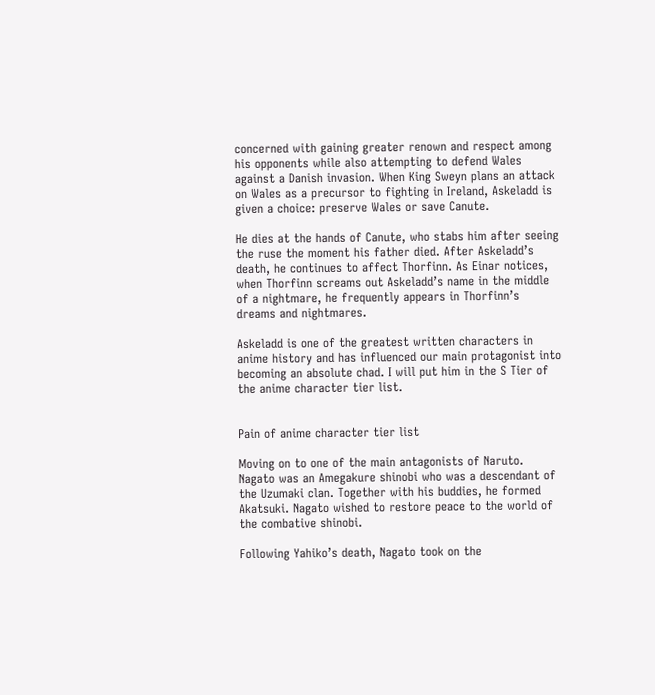concerned with gaining greater renown and respect among his opponents while also attempting to defend Wales against a Danish invasion. When King Sweyn plans an attack on Wales as a precursor to fighting in Ireland, Askeladd is given a choice: preserve Wales or save Canute.

He dies at the hands of Canute, who stabs him after seeing the ruse the moment his father died. After Askeladd’s death, he continues to affect Thorfinn. As Einar notices, when Thorfinn screams out Askeladd’s name in the middle of a nightmare, he frequently appears in Thorfinn’s dreams and nightmares.

Askeladd is one of the greatest written characters in anime history and has influenced our main protagonist into becoming an absolute chad. I will put him in the S Tier of the anime character tier list.


Pain of anime character tier list

Moving on to one of the main antagonists of Naruto. Nagato was an Amegakure shinobi who was a descendant of the Uzumaki clan. Together with his buddies, he formed Akatsuki. Nagato wished to restore peace to the world of the combative shinobi.

Following Yahiko’s death, Nagato took on the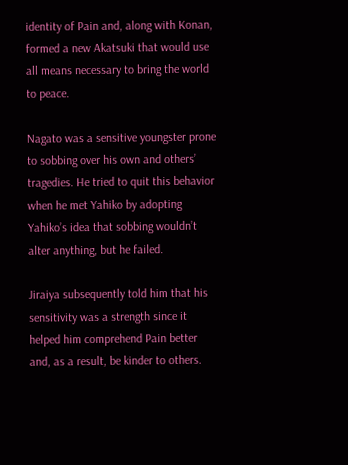identity of Pain and, along with Konan, formed a new Akatsuki that would use all means necessary to bring the world to peace.

Nagato was a sensitive youngster prone to sobbing over his own and others’ tragedies. He tried to quit this behavior when he met Yahiko by adopting Yahiko’s idea that sobbing wouldn’t alter anything, but he failed.

Jiraiya subsequently told him that his sensitivity was a strength since it helped him comprehend Pain better and, as a result, be kinder to others.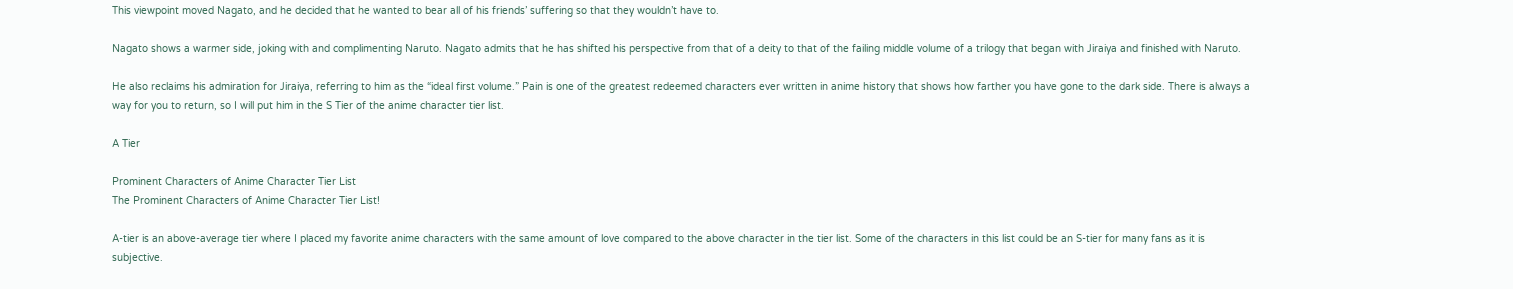This viewpoint moved Nagato, and he decided that he wanted to bear all of his friends’ suffering so that they wouldn’t have to.

Nagato shows a warmer side, joking with and complimenting Naruto. Nagato admits that he has shifted his perspective from that of a deity to that of the failing middle volume of a trilogy that began with Jiraiya and finished with Naruto.

He also reclaims his admiration for Jiraiya, referring to him as the “ideal first volume.” Pain is one of the greatest redeemed characters ever written in anime history that shows how farther you have gone to the dark side. There is always a way for you to return, so I will put him in the S Tier of the anime character tier list.

A Tier

Prominent Characters of Anime Character Tier List
The Prominent Characters of Anime Character Tier List!

A-tier is an above-average tier where I placed my favorite anime characters with the same amount of love compared to the above character in the tier list. Some of the characters in this list could be an S-tier for many fans as it is subjective.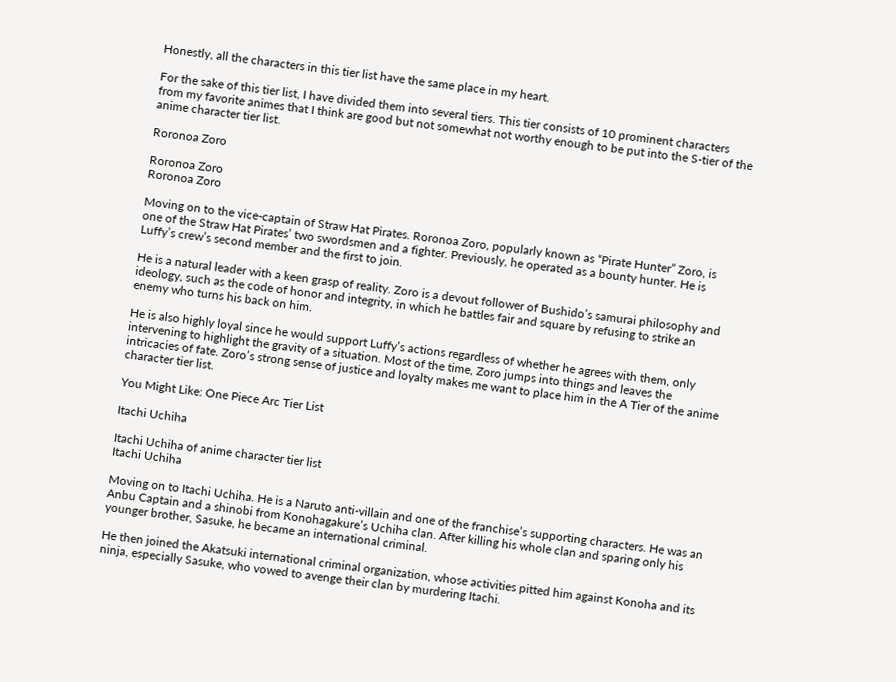Honestly, all the characters in this tier list have the same place in my heart.

For the sake of this tier list, I have divided them into several tiers. This tier consists of 10 prominent characters from my favorite animes that I think are good but not somewhat not worthy enough to be put into the S-tier of the anime character tier list.

Roronoa Zoro

Roronoa Zoro
Roronoa Zoro

Moving on to the vice-captain of Straw Hat Pirates. Roronoa Zoro, popularly known as “Pirate Hunter” Zoro, is one of the Straw Hat Pirates’ two swordsmen and a fighter. Previously, he operated as a bounty hunter. He is Luffy’s crew’s second member and the first to join.

He is a natural leader with a keen grasp of reality. Zoro is a devout follower of Bushido’s samurai philosophy and ideology, such as the code of honor and integrity, in which he battles fair and square by refusing to strike an enemy who turns his back on him.

He is also highly loyal since he would support Luffy’s actions regardless of whether he agrees with them, only intervening to highlight the gravity of a situation. Most of the time, Zoro jumps into things and leaves the intricacies of fate. Zoro’s strong sense of justice and loyalty makes me want to place him in the A Tier of the anime character tier list.

You Might Like: One Piece Arc Tier List

Itachi Uchiha

Itachi Uchiha of anime character tier list
Itachi Uchiha

Moving on to Itachi Uchiha. He is a Naruto anti-villain and one of the franchise’s supporting characters. He was an Anbu Captain and a shinobi from Konohagakure’s Uchiha clan. After killing his whole clan and sparing only his younger brother, Sasuke, he became an international criminal.

He then joined the Akatsuki international criminal organization, whose activities pitted him against Konoha and its ninja, especially Sasuke, who vowed to avenge their clan by murdering Itachi.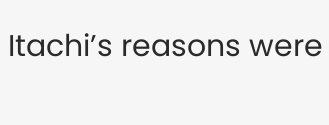Itachi’s reasons were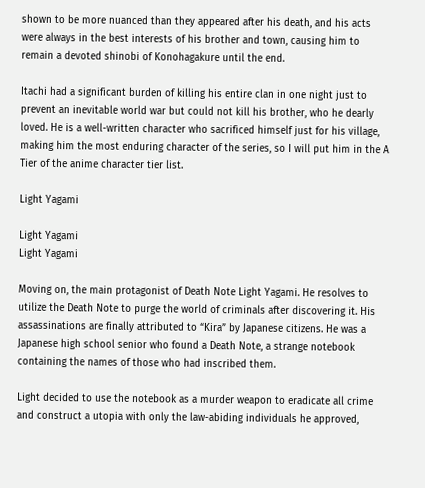shown to be more nuanced than they appeared after his death, and his acts were always in the best interests of his brother and town, causing him to remain a devoted shinobi of Konohagakure until the end.

Itachi had a significant burden of killing his entire clan in one night just to prevent an inevitable world war but could not kill his brother, who he dearly loved. He is a well-written character who sacrificed himself just for his village, making him the most enduring character of the series, so I will put him in the A Tier of the anime character tier list.

Light Yagami

Light Yagami
Light Yagami

Moving on, the main protagonist of Death Note Light Yagami. He resolves to utilize the Death Note to purge the world of criminals after discovering it. His assassinations are finally attributed to “Kira” by Japanese citizens. He was a Japanese high school senior who found a Death Note, a strange notebook containing the names of those who had inscribed them.

Light decided to use the notebook as a murder weapon to eradicate all crime and construct a utopia with only the law-abiding individuals he approved,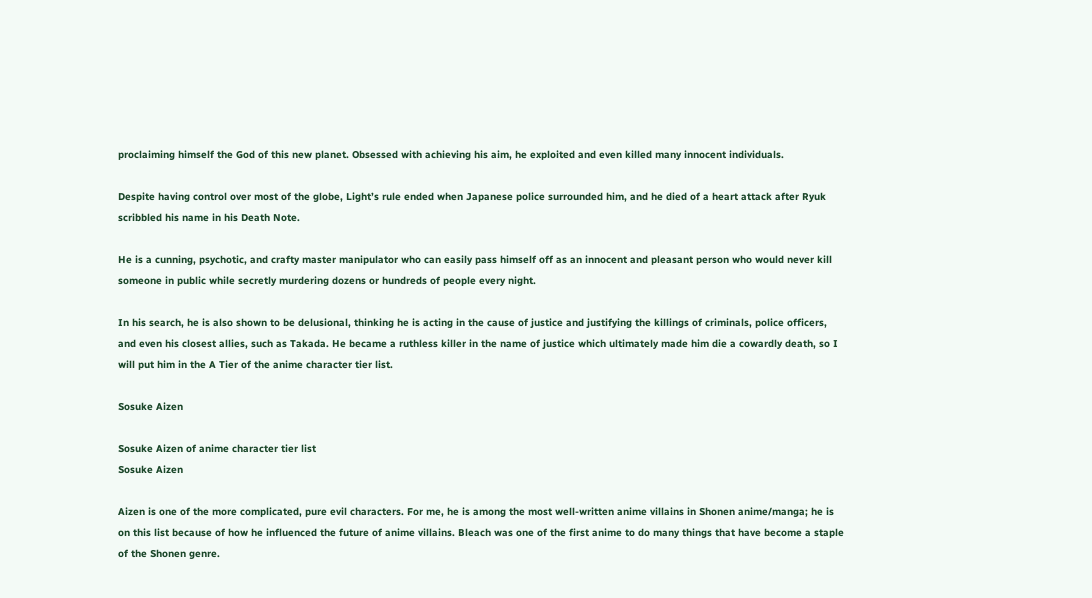proclaiming himself the God of this new planet. Obsessed with achieving his aim, he exploited and even killed many innocent individuals.

Despite having control over most of the globe, Light’s rule ended when Japanese police surrounded him, and he died of a heart attack after Ryuk scribbled his name in his Death Note.

He is a cunning, psychotic, and crafty master manipulator who can easily pass himself off as an innocent and pleasant person who would never kill someone in public while secretly murdering dozens or hundreds of people every night.

In his search, he is also shown to be delusional, thinking he is acting in the cause of justice and justifying the killings of criminals, police officers, and even his closest allies, such as Takada. He became a ruthless killer in the name of justice which ultimately made him die a cowardly death, so I will put him in the A Tier of the anime character tier list.

Sosuke Aizen

Sosuke Aizen of anime character tier list
Sosuke Aizen

Aizen is one of the more complicated, pure evil characters. For me, he is among the most well-written anime villains in Shonen anime/manga; he is on this list because of how he influenced the future of anime villains. Bleach was one of the first anime to do many things that have become a staple of the Shonen genre.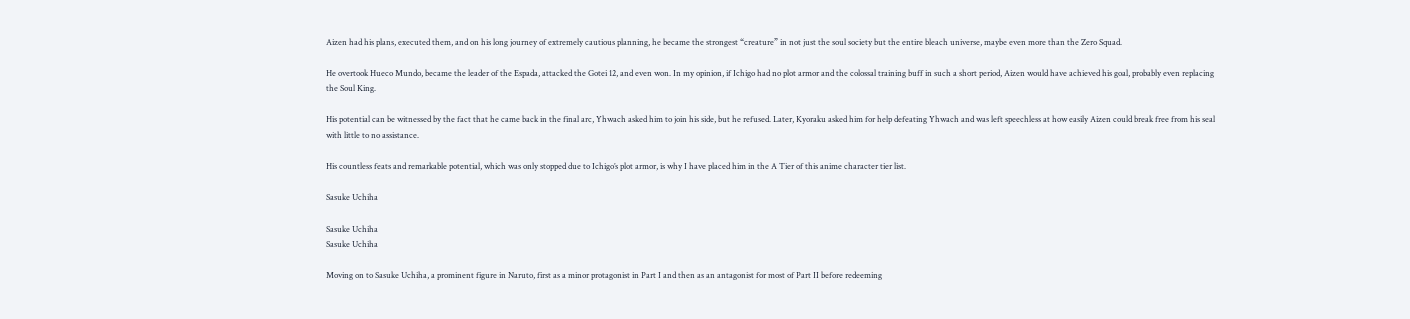Aizen had his plans, executed them, and on his long journey of extremely cautious planning, he became the strongest “creature” in not just the soul society but the entire bleach universe, maybe even more than the Zero Squad.

He overtook Hueco Mundo, became the leader of the Espada, attacked the Gotei 12, and even won. In my opinion, if Ichigo had no plot armor and the colossal training buff in such a short period, Aizen would have achieved his goal, probably even replacing the Soul King.

His potential can be witnessed by the fact that he came back in the final arc, Yhwach asked him to join his side, but he refused. Later, Kyoraku asked him for help defeating Yhwach and was left speechless at how easily Aizen could break free from his seal with little to no assistance.

His countless feats and remarkable potential, which was only stopped due to Ichigo’s plot armor, is why I have placed him in the A Tier of this anime character tier list.

Sasuke Uchiha

Sasuke Uchiha
Sasuke Uchiha

Moving on to Sasuke Uchiha, a prominent figure in Naruto, first as a minor protagonist in Part I and then as an antagonist for most of Part II before redeeming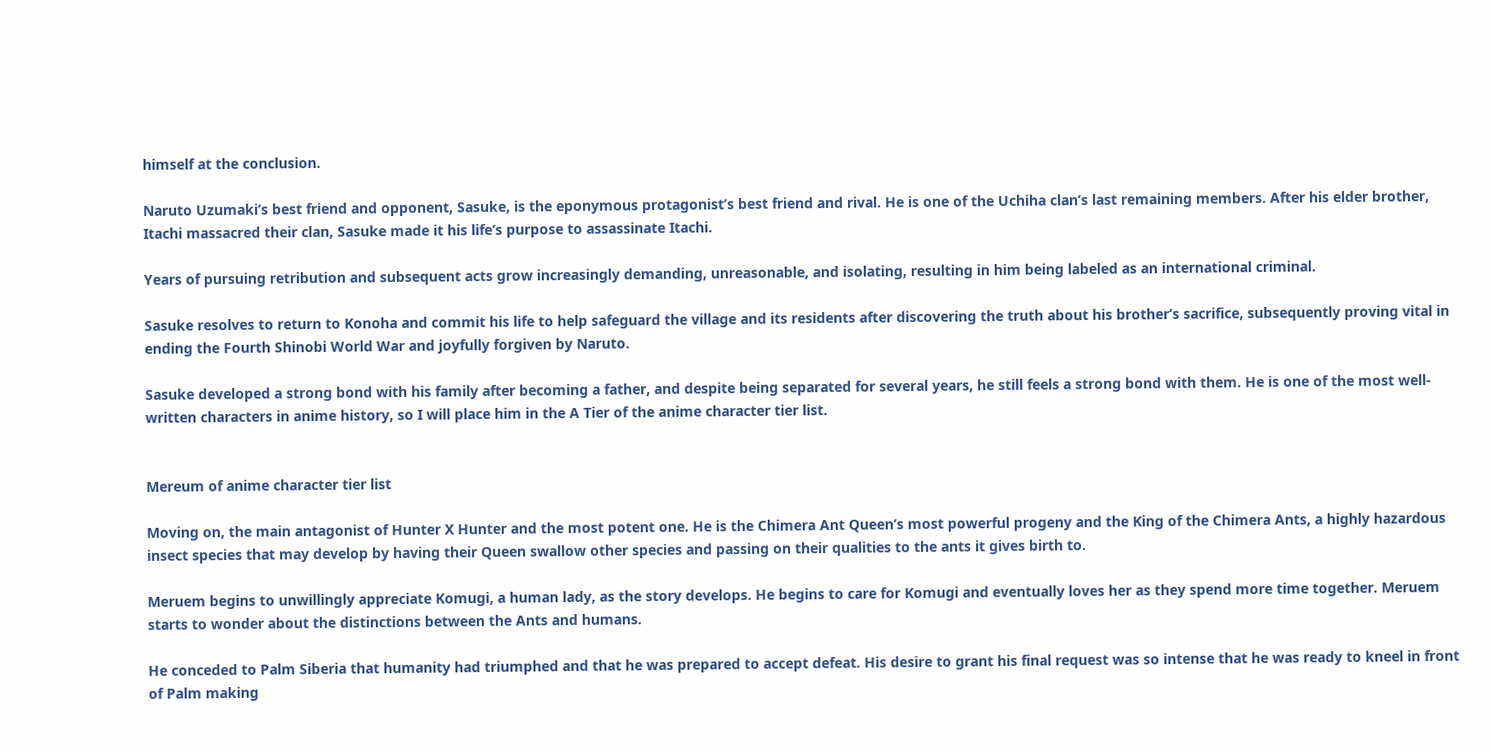himself at the conclusion.

Naruto Uzumaki’s best friend and opponent, Sasuke, is the eponymous protagonist’s best friend and rival. He is one of the Uchiha clan’s last remaining members. After his elder brother, Itachi massacred their clan, Sasuke made it his life’s purpose to assassinate Itachi.

Years of pursuing retribution and subsequent acts grow increasingly demanding, unreasonable, and isolating, resulting in him being labeled as an international criminal.

Sasuke resolves to return to Konoha and commit his life to help safeguard the village and its residents after discovering the truth about his brother’s sacrifice, subsequently proving vital in ending the Fourth Shinobi World War and joyfully forgiven by Naruto.

Sasuke developed a strong bond with his family after becoming a father, and despite being separated for several years, he still feels a strong bond with them. He is one of the most well-written characters in anime history, so I will place him in the A Tier of the anime character tier list.


Mereum of anime character tier list

Moving on, the main antagonist of Hunter X Hunter and the most potent one. He is the Chimera Ant Queen’s most powerful progeny and the King of the Chimera Ants, a highly hazardous insect species that may develop by having their Queen swallow other species and passing on their qualities to the ants it gives birth to.

Meruem begins to unwillingly appreciate Komugi, a human lady, as the story develops. He begins to care for Komugi and eventually loves her as they spend more time together. Meruem starts to wonder about the distinctions between the Ants and humans.

He conceded to Palm Siberia that humanity had triumphed and that he was prepared to accept defeat. His desire to grant his final request was so intense that he was ready to kneel in front of Palm making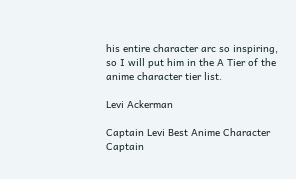his entire character arc so inspiring, so I will put him in the A Tier of the anime character tier list.

Levi Ackerman

Captain Levi Best Anime Character
Captain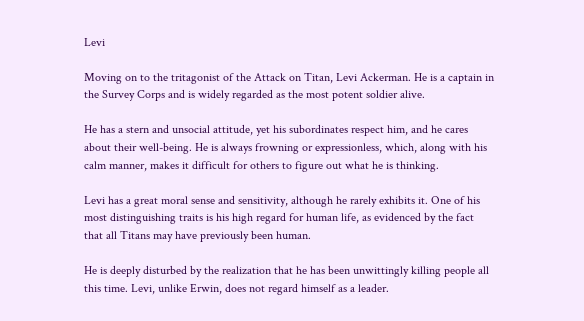Levi

Moving on to the tritagonist of the Attack on Titan, Levi Ackerman. He is a captain in the Survey Corps and is widely regarded as the most potent soldier alive.

He has a stern and unsocial attitude, yet his subordinates respect him, and he cares about their well-being. He is always frowning or expressionless, which, along with his calm manner, makes it difficult for others to figure out what he is thinking.

Levi has a great moral sense and sensitivity, although he rarely exhibits it. One of his most distinguishing traits is his high regard for human life, as evidenced by the fact that all Titans may have previously been human.

He is deeply disturbed by the realization that he has been unwittingly killing people all this time. Levi, unlike Erwin, does not regard himself as a leader.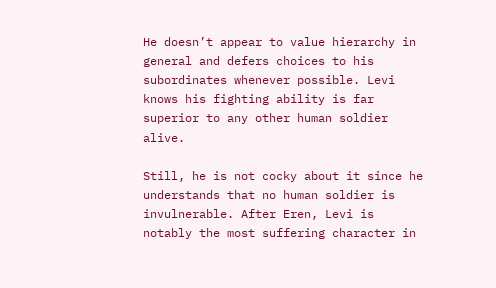He doesn’t appear to value hierarchy in general and defers choices to his subordinates whenever possible. Levi knows his fighting ability is far superior to any other human soldier alive.

Still, he is not cocky about it since he understands that no human soldier is invulnerable. After Eren, Levi is notably the most suffering character in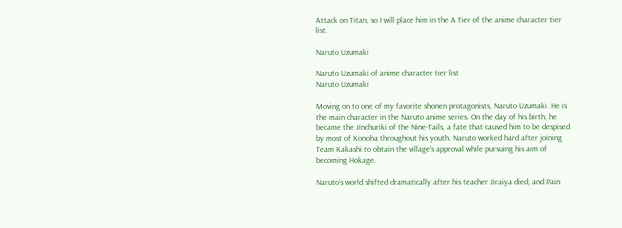Attack on Titan, so I will place him in the A Tier of the anime character tier list.

Naruto Uzumaki

Naruto Uzumaki of anime character tier list
Naruto Uzumaki

Moving on to one of my favorite shonen protagonists, Naruto Uzumaki. He is the main character in the Naruto anime series. On the day of his birth, he became the Jinchuriki of the Nine-Tails, a fate that caused him to be despised by most of Konoha throughout his youth. Naruto worked hard after joining Team Kakashi to obtain the village’s approval while pursuing his aim of becoming Hokage.

Naruto’s world shifted dramatically after his teacher Jiraiya died, and Pain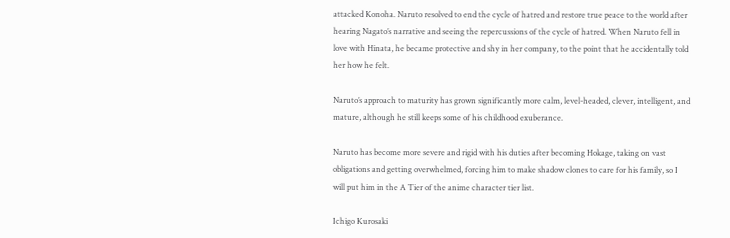attacked Konoha. Naruto resolved to end the cycle of hatred and restore true peace to the world after hearing Nagato’s narrative and seeing the repercussions of the cycle of hatred. When Naruto fell in love with Hinata, he became protective and shy in her company, to the point that he accidentally told her how he felt.

Naruto’s approach to maturity has grown significantly more calm, level-headed, clever, intelligent, and mature, although he still keeps some of his childhood exuberance.

Naruto has become more severe and rigid with his duties after becoming Hokage, taking on vast obligations and getting overwhelmed, forcing him to make shadow clones to care for his family, so I will put him in the A Tier of the anime character tier list.

Ichigo Kurosaki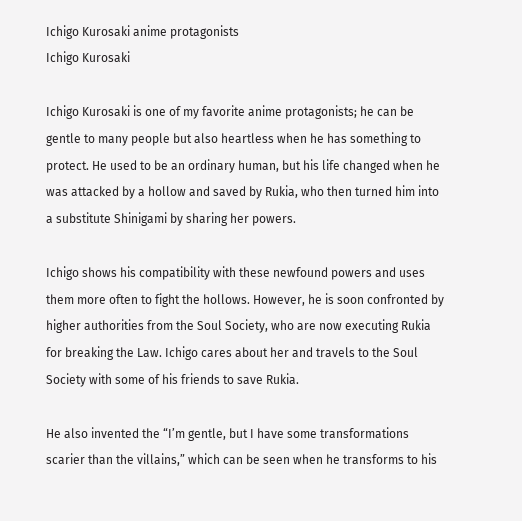Ichigo Kurosaki anime protagonists
Ichigo Kurosaki

Ichigo Kurosaki is one of my favorite anime protagonists; he can be gentle to many people but also heartless when he has something to protect. He used to be an ordinary human, but his life changed when he was attacked by a hollow and saved by Rukia, who then turned him into a substitute Shinigami by sharing her powers.

Ichigo shows his compatibility with these newfound powers and uses them more often to fight the hollows. However, he is soon confronted by higher authorities from the Soul Society, who are now executing Rukia for breaking the Law. Ichigo cares about her and travels to the Soul Society with some of his friends to save Rukia.

He also invented the “I’m gentle, but I have some transformations scarier than the villains,” which can be seen when he transforms to his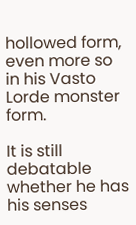hollowed form, even more so in his Vasto Lorde monster form.

It is still debatable whether he has his senses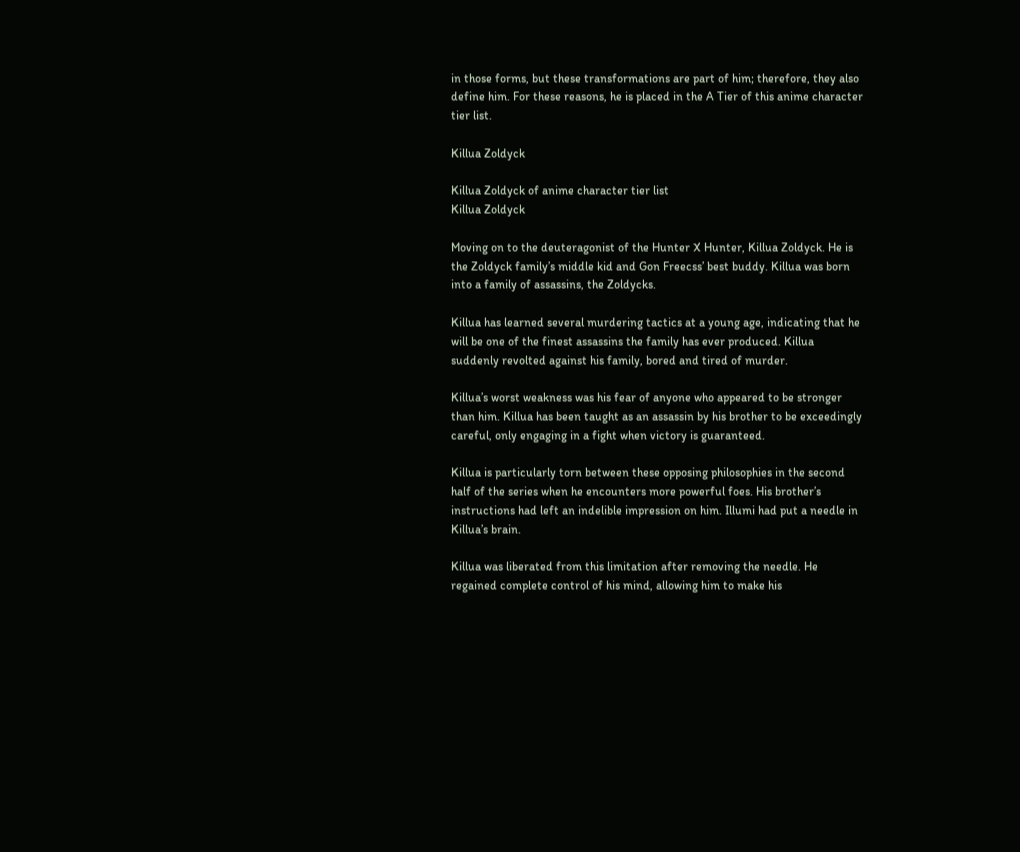in those forms, but these transformations are part of him; therefore, they also define him. For these reasons, he is placed in the A Tier of this anime character tier list.

Killua Zoldyck

Killua Zoldyck of anime character tier list
Killua Zoldyck

Moving on to the deuteragonist of the Hunter X Hunter, Killua Zoldyck. He is the Zoldyck family’s middle kid and Gon Freecss’ best buddy. Killua was born into a family of assassins, the Zoldycks.

Killua has learned several murdering tactics at a young age, indicating that he will be one of the finest assassins the family has ever produced. Killua suddenly revolted against his family, bored and tired of murder.

Killua’s worst weakness was his fear of anyone who appeared to be stronger than him. Killua has been taught as an assassin by his brother to be exceedingly careful, only engaging in a fight when victory is guaranteed.

Killua is particularly torn between these opposing philosophies in the second half of the series when he encounters more powerful foes. His brother’s instructions had left an indelible impression on him. Illumi had put a needle in Killua’s brain.

Killua was liberated from this limitation after removing the needle. He regained complete control of his mind, allowing him to make his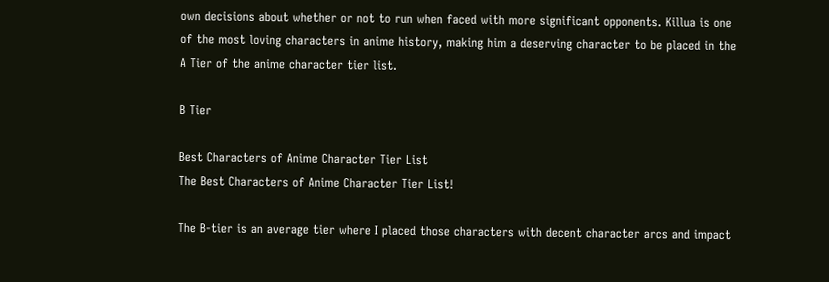own decisions about whether or not to run when faced with more significant opponents. Killua is one of the most loving characters in anime history, making him a deserving character to be placed in the A Tier of the anime character tier list.

B Tier

Best Characters of Anime Character Tier List
The Best Characters of Anime Character Tier List!

The B-tier is an average tier where I placed those characters with decent character arcs and impact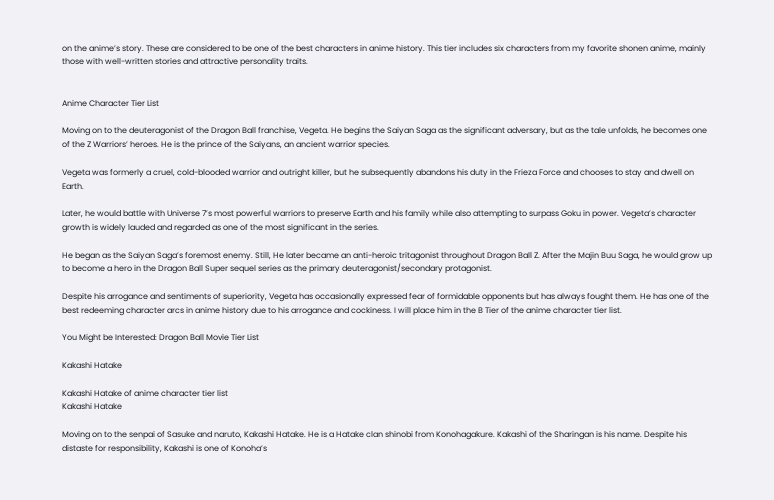on the anime’s story. These are considered to be one of the best characters in anime history. This tier includes six characters from my favorite shonen anime, mainly those with well-written stories and attractive personality traits.


Anime Character Tier List

Moving on to the deuteragonist of the Dragon Ball franchise, Vegeta. He begins the Saiyan Saga as the significant adversary, but as the tale unfolds, he becomes one of the Z Warriors’ heroes. He is the prince of the Saiyans, an ancient warrior species.

Vegeta was formerly a cruel, cold-blooded warrior and outright killer, but he subsequently abandons his duty in the Frieza Force and chooses to stay and dwell on Earth.

Later, he would battle with Universe 7’s most powerful warriors to preserve Earth and his family while also attempting to surpass Goku in power. Vegeta’s character growth is widely lauded and regarded as one of the most significant in the series.

He began as the Saiyan Saga’s foremost enemy. Still, He later became an anti-heroic tritagonist throughout Dragon Ball Z. After the Majin Buu Saga, he would grow up to become a hero in the Dragon Ball Super sequel series as the primary deuteragonist/secondary protagonist.

Despite his arrogance and sentiments of superiority, Vegeta has occasionally expressed fear of formidable opponents but has always fought them. He has one of the best redeeming character arcs in anime history due to his arrogance and cockiness. I will place him in the B Tier of the anime character tier list.

You Might be Interested: Dragon Ball Movie Tier List

Kakashi Hatake

Kakashi Hatake of anime character tier list
Kakashi Hatake

Moving on to the senpai of Sasuke and naruto, Kakashi Hatake. He is a Hatake clan shinobi from Konohagakure. Kakashi of the Sharingan is his name. Despite his distaste for responsibility, Kakashi is one of Konoha’s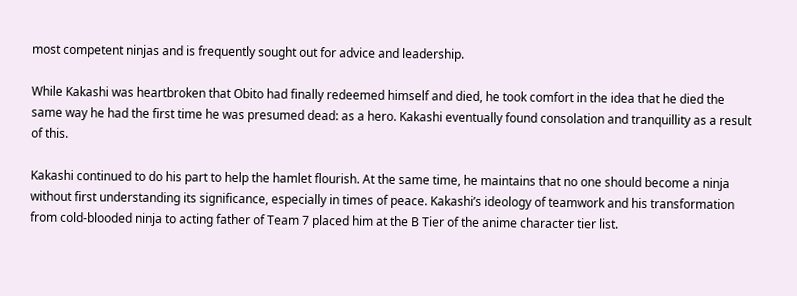most competent ninjas and is frequently sought out for advice and leadership.

While Kakashi was heartbroken that Obito had finally redeemed himself and died, he took comfort in the idea that he died the same way he had the first time he was presumed dead: as a hero. Kakashi eventually found consolation and tranquillity as a result of this.

Kakashi continued to do his part to help the hamlet flourish. At the same time, he maintains that no one should become a ninja without first understanding its significance, especially in times of peace. Kakashi’s ideology of teamwork and his transformation from cold-blooded ninja to acting father of Team 7 placed him at the B Tier of the anime character tier list.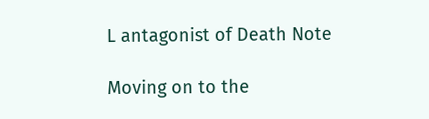L antagonist of Death Note

Moving on to the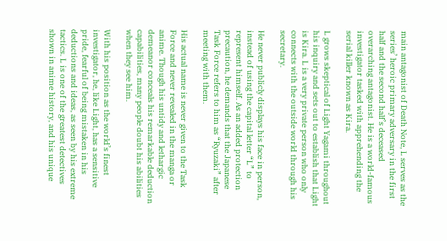main antagonist of Death Note, L serves as the series’ heroic primary adversary in the first half and the second half’s deceased overarching antagonist. He is a world-famous investigator tasked with apprehending the serial killer known as Kira.

L grows skeptical of Light Yagami throughout his inquiry and sets out to establish that Light is Kira. L is a very private person who only connects with the outside world through his secretary.

He never publicly displays his face in person, instead of using the capital letter “L” to represent himself. As an added protection precaution, he demands that the Japanese Task Force refers to him as “Ryuzaki” after meeting with them.

His actual name is never given to the Task Force and never revealed in the manga or anime. Though his untidy and lethargic demeanor conceals his remarkable deduction capabilities, many people doubt his abilities when they see him.

With his position as the world’s finest investigator, he, like Light, has a sensitive pride, fearful of being mistaken in his deductions and ideas, as seen by his extreme tactics. L is one of the greatest detectives shown in anime history, and his unique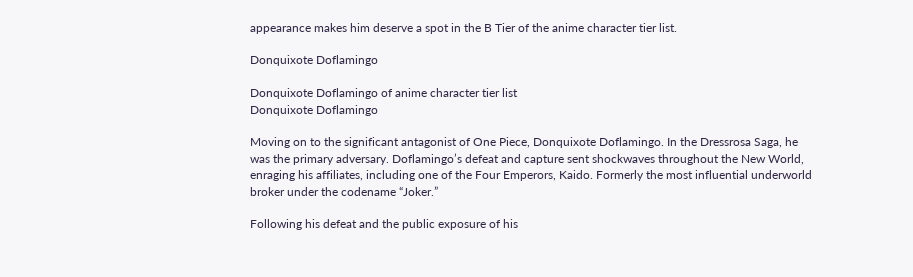appearance makes him deserve a spot in the B Tier of the anime character tier list.

Donquixote Doflamingo

Donquixote Doflamingo of anime character tier list
Donquixote Doflamingo

Moving on to the significant antagonist of One Piece, Donquixote Doflamingo. In the Dressrosa Saga, he was the primary adversary. Doflamingo’s defeat and capture sent shockwaves throughout the New World, enraging his affiliates, including one of the Four Emperors, Kaido. Formerly the most influential underworld broker under the codename “Joker.”

Following his defeat and the public exposure of his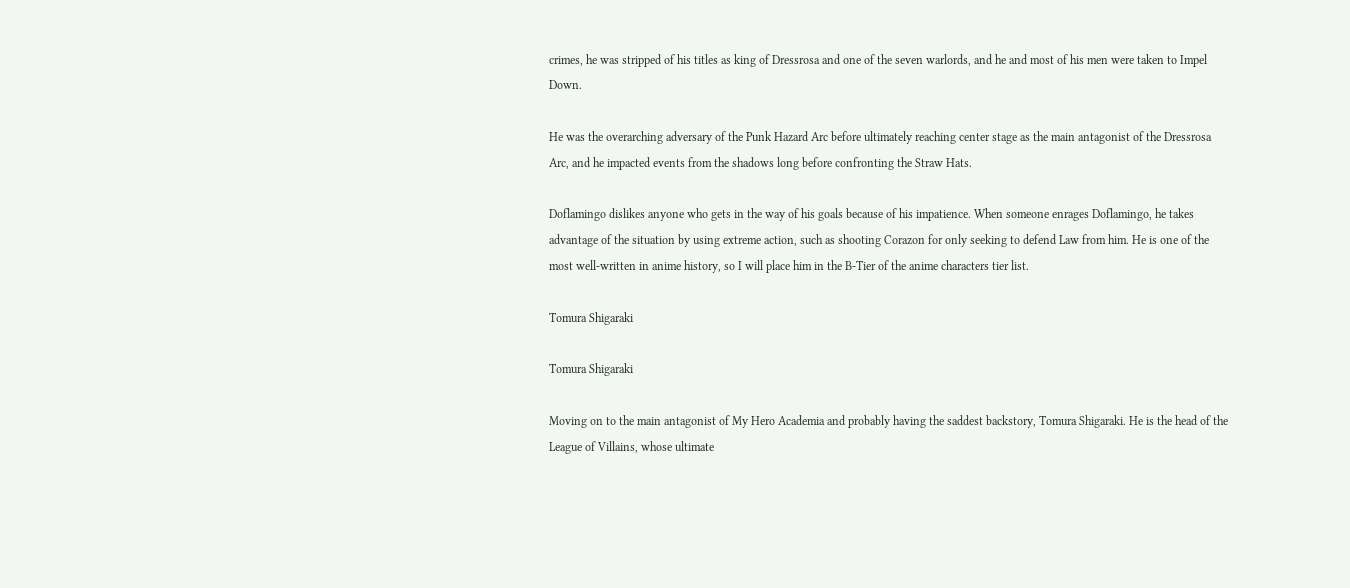crimes, he was stripped of his titles as king of Dressrosa and one of the seven warlords, and he and most of his men were taken to Impel Down.

He was the overarching adversary of the Punk Hazard Arc before ultimately reaching center stage as the main antagonist of the Dressrosa Arc, and he impacted events from the shadows long before confronting the Straw Hats.

Doflamingo dislikes anyone who gets in the way of his goals because of his impatience. When someone enrages Doflamingo, he takes advantage of the situation by using extreme action, such as shooting Corazon for only seeking to defend Law from him. He is one of the most well-written in anime history, so I will place him in the B-Tier of the anime characters tier list.

Tomura Shigaraki

Tomura Shigaraki

Moving on to the main antagonist of My Hero Academia and probably having the saddest backstory, Tomura Shigaraki. He is the head of the League of Villains, whose ultimate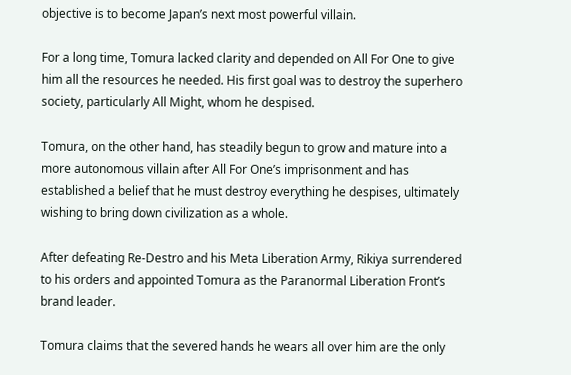objective is to become Japan’s next most powerful villain.

For a long time, Tomura lacked clarity and depended on All For One to give him all the resources he needed. His first goal was to destroy the superhero society, particularly All Might, whom he despised.

Tomura, on the other hand, has steadily begun to grow and mature into a more autonomous villain after All For One’s imprisonment and has established a belief that he must destroy everything he despises, ultimately wishing to bring down civilization as a whole.

After defeating Re-Destro and his Meta Liberation Army, Rikiya surrendered to his orders and appointed Tomura as the Paranormal Liberation Front’s brand leader.

Tomura claims that the severed hands he wears all over him are the only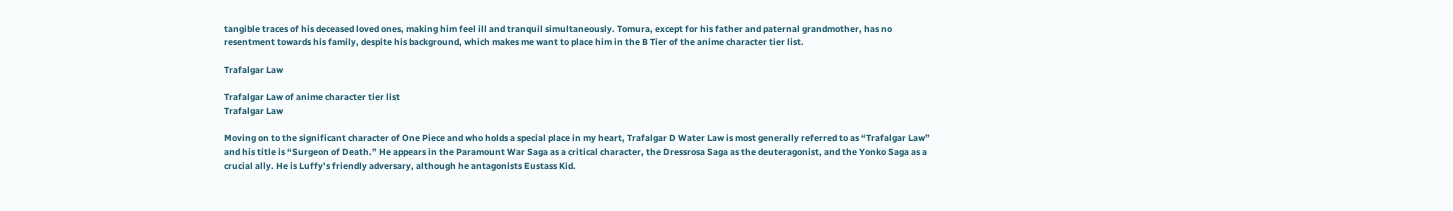tangible traces of his deceased loved ones, making him feel ill and tranquil simultaneously. Tomura, except for his father and paternal grandmother, has no resentment towards his family, despite his background, which makes me want to place him in the B Tier of the anime character tier list.

Trafalgar Law

Trafalgar Law of anime character tier list
Trafalgar Law

Moving on to the significant character of One Piece and who holds a special place in my heart, Trafalgar D Water Law is most generally referred to as “Trafalgar Law” and his title is “Surgeon of Death.” He appears in the Paramount War Saga as a critical character, the Dressrosa Saga as the deuteragonist, and the Yonko Saga as a crucial ally. He is Luffy’s friendly adversary, although he antagonists Eustass Kid.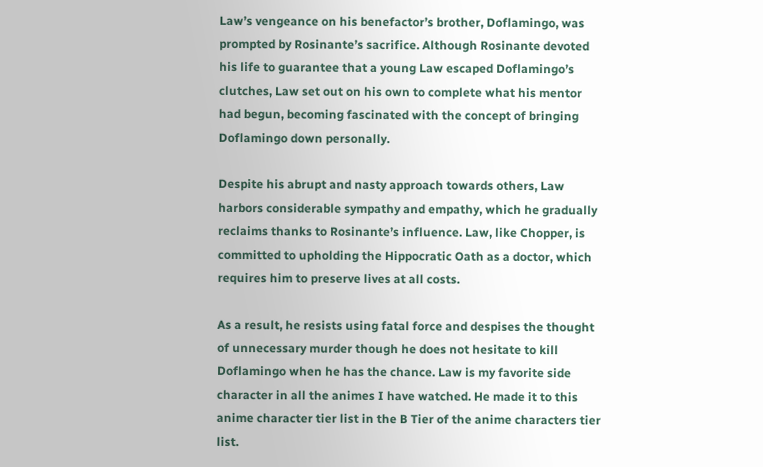Law’s vengeance on his benefactor’s brother, Doflamingo, was prompted by Rosinante’s sacrifice. Although Rosinante devoted his life to guarantee that a young Law escaped Doflamingo’s clutches, Law set out on his own to complete what his mentor had begun, becoming fascinated with the concept of bringing Doflamingo down personally.

Despite his abrupt and nasty approach towards others, Law harbors considerable sympathy and empathy, which he gradually reclaims thanks to Rosinante’s influence. Law, like Chopper, is committed to upholding the Hippocratic Oath as a doctor, which requires him to preserve lives at all costs.

As a result, he resists using fatal force and despises the thought of unnecessary murder though he does not hesitate to kill Doflamingo when he has the chance. Law is my favorite side character in all the animes I have watched. He made it to this anime character tier list in the B Tier of the anime characters tier list.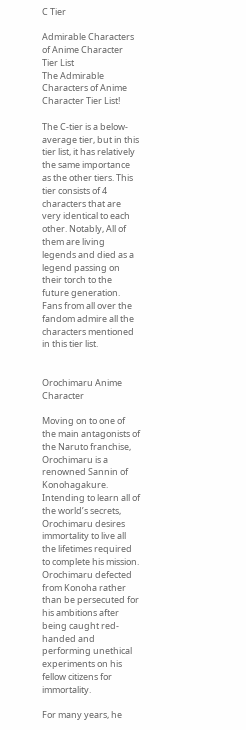C Tier

Admirable Characters of Anime Character Tier List
The Admirable Characters of Anime Character Tier List!

The C-tier is a below-average tier, but in this tier list, it has relatively the same importance as the other tiers. This tier consists of 4 characters that are very identical to each other. Notably, All of them are living legends and died as a legend passing on their torch to the future generation. Fans from all over the fandom admire all the characters mentioned in this tier list.


Orochimaru Anime Character

Moving on to one of the main antagonists of the Naruto franchise, Orochimaru is a renowned Sannin of Konohagakure. Intending to learn all of the world’s secrets, Orochimaru desires immortality to live all the lifetimes required to complete his mission. Orochimaru defected from Konoha rather than be persecuted for his ambitions after being caught red-handed and performing unethical experiments on his fellow citizens for immortality.

For many years, he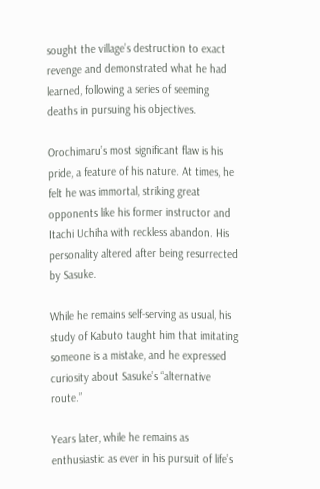sought the village’s destruction to exact revenge and demonstrated what he had learned, following a series of seeming deaths in pursuing his objectives.

Orochimaru’s most significant flaw is his pride, a feature of his nature. At times, he felt he was immortal, striking great opponents like his former instructor and Itachi Uchiha with reckless abandon. His personality altered after being resurrected by Sasuke.

While he remains self-serving as usual, his study of Kabuto taught him that imitating someone is a mistake, and he expressed curiosity about Sasuke’s “alternative route.”

Years later, while he remains as enthusiastic as ever in his pursuit of life’s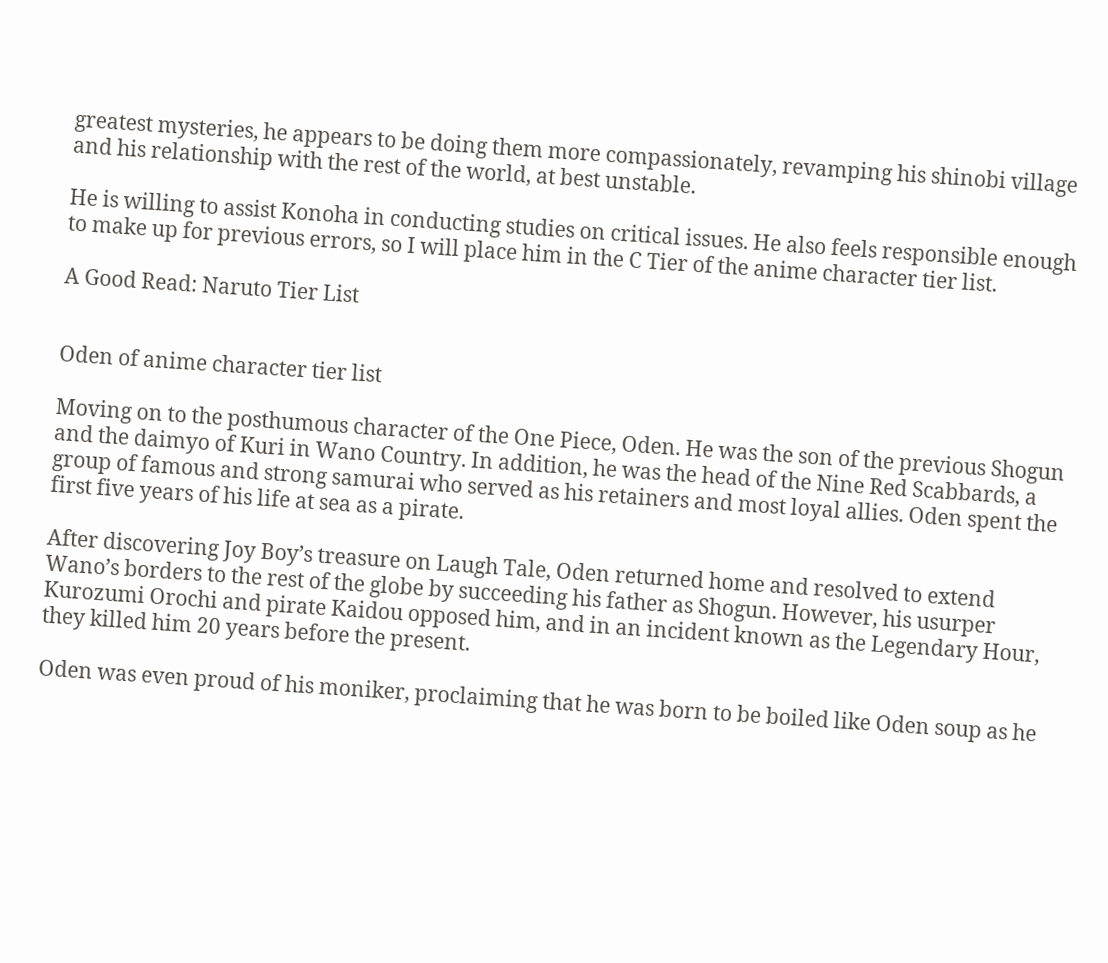greatest mysteries, he appears to be doing them more compassionately, revamping his shinobi village and his relationship with the rest of the world, at best unstable.

He is willing to assist Konoha in conducting studies on critical issues. He also feels responsible enough to make up for previous errors, so I will place him in the C Tier of the anime character tier list.

A Good Read: Naruto Tier List


Oden of anime character tier list

Moving on to the posthumous character of the One Piece, Oden. He was the son of the previous Shogun and the daimyo of Kuri in Wano Country. In addition, he was the head of the Nine Red Scabbards, a group of famous and strong samurai who served as his retainers and most loyal allies. Oden spent the first five years of his life at sea as a pirate.

After discovering Joy Boy’s treasure on Laugh Tale, Oden returned home and resolved to extend Wano’s borders to the rest of the globe by succeeding his father as Shogun. However, his usurper Kurozumi Orochi and pirate Kaidou opposed him, and in an incident known as the Legendary Hour, they killed him 20 years before the present.

Oden was even proud of his moniker, proclaiming that he was born to be boiled like Oden soup as he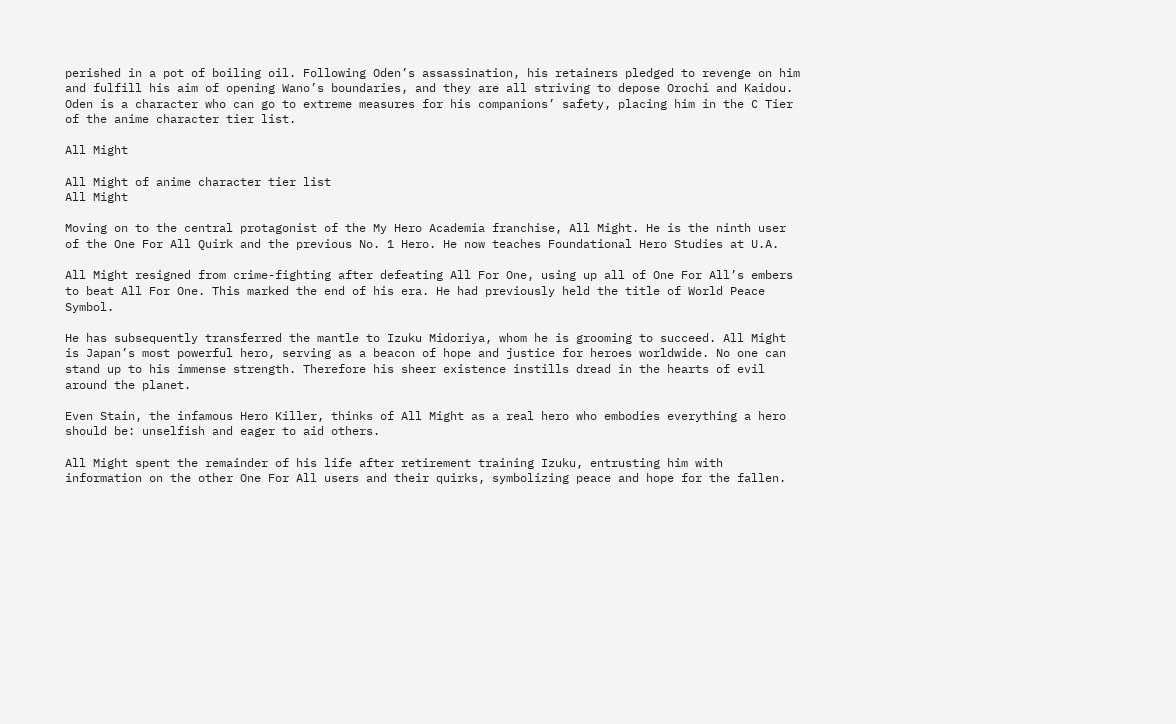perished in a pot of boiling oil. Following Oden’s assassination, his retainers pledged to revenge on him and fulfill his aim of opening Wano’s boundaries, and they are all striving to depose Orochi and Kaidou. Oden is a character who can go to extreme measures for his companions’ safety, placing him in the C Tier of the anime character tier list.

All Might

All Might of anime character tier list
All Might

Moving on to the central protagonist of the My Hero Academia franchise, All Might. He is the ninth user of the One For All Quirk and the previous No. 1 Hero. He now teaches Foundational Hero Studies at U.A.

All Might resigned from crime-fighting after defeating All For One, using up all of One For All’s embers to beat All For One. This marked the end of his era. He had previously held the title of World Peace Symbol.

He has subsequently transferred the mantle to Izuku Midoriya, whom he is grooming to succeed. All Might is Japan’s most powerful hero, serving as a beacon of hope and justice for heroes worldwide. No one can stand up to his immense strength. Therefore his sheer existence instills dread in the hearts of evil around the planet.

Even Stain, the infamous Hero Killer, thinks of All Might as a real hero who embodies everything a hero should be: unselfish and eager to aid others.

All Might spent the remainder of his life after retirement training Izuku, entrusting him with information on the other One For All users and their quirks, symbolizing peace and hope for the fallen.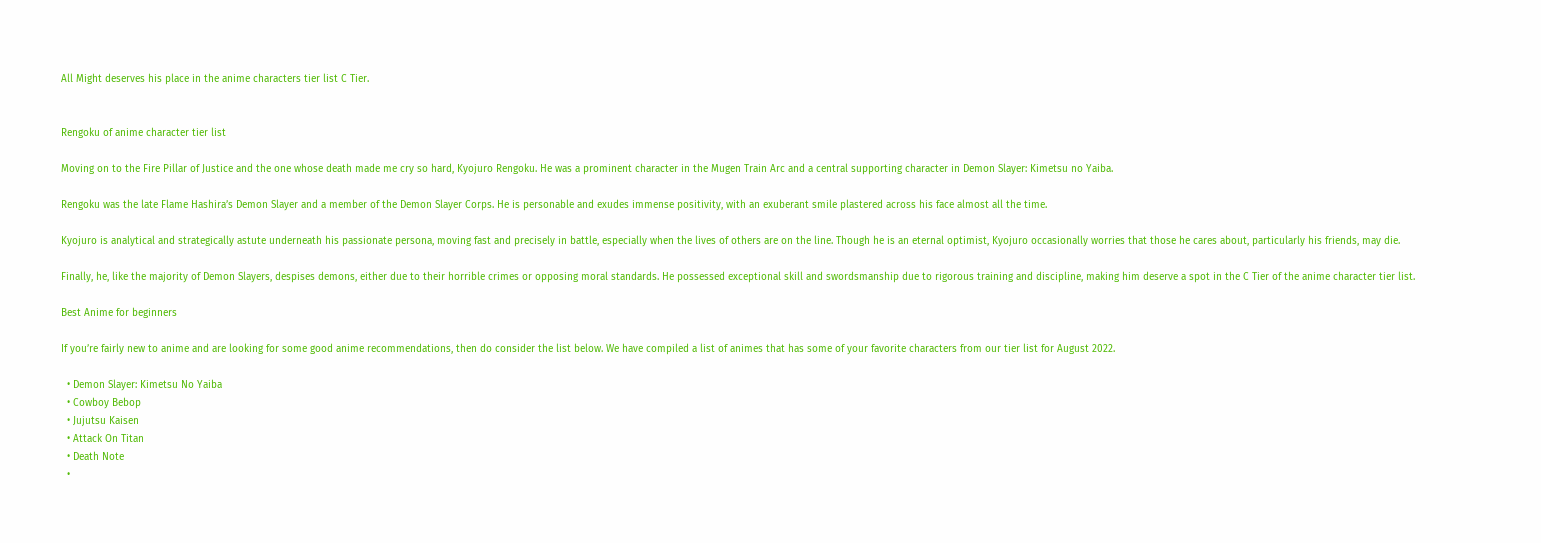All Might deserves his place in the anime characters tier list C Tier.


Rengoku of anime character tier list

Moving on to the Fire Pillar of Justice and the one whose death made me cry so hard, Kyojuro Rengoku. He was a prominent character in the Mugen Train Arc and a central supporting character in Demon Slayer: Kimetsu no Yaiba.

Rengoku was the late Flame Hashira’s Demon Slayer and a member of the Demon Slayer Corps. He is personable and exudes immense positivity, with an exuberant smile plastered across his face almost all the time.

Kyojuro is analytical and strategically astute underneath his passionate persona, moving fast and precisely in battle, especially when the lives of others are on the line. Though he is an eternal optimist, Kyojuro occasionally worries that those he cares about, particularly his friends, may die.

Finally, he, like the majority of Demon Slayers, despises demons, either due to their horrible crimes or opposing moral standards. He possessed exceptional skill and swordsmanship due to rigorous training and discipline, making him deserve a spot in the C Tier of the anime character tier list.

Best Anime for beginners

If you’re fairly new to anime and are looking for some good anime recommendations, then do consider the list below. We have compiled a list of animes that has some of your favorite characters from our tier list for August 2022.

  • Demon Slayer: Kimetsu No Yaiba
  • Cowboy Bebop
  • Jujutsu Kaisen
  • Attack On Titan
  • Death Note
  •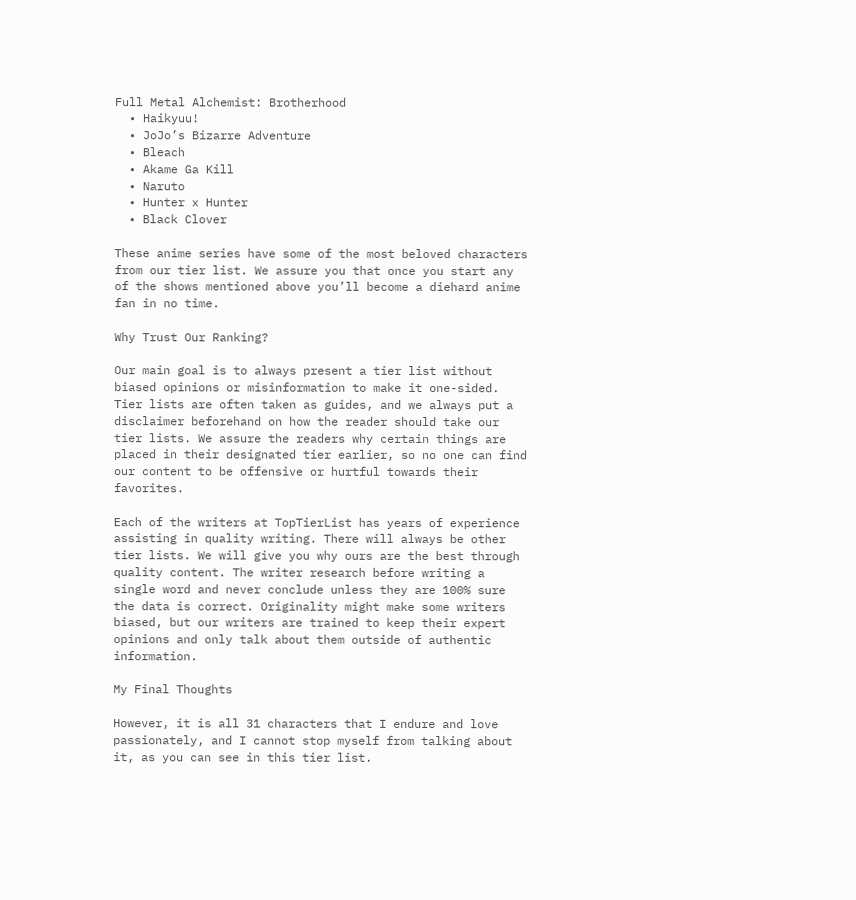Full Metal Alchemist: Brotherhood
  • Haikyuu!
  • JoJo’s Bizarre Adventure
  • Bleach
  • Akame Ga Kill
  • Naruto
  • Hunter x Hunter
  • Black Clover

These anime series have some of the most beloved characters from our tier list. We assure you that once you start any of the shows mentioned above you’ll become a diehard anime fan in no time.

Why Trust Our Ranking?

Our main goal is to always present a tier list without biased opinions or misinformation to make it one-sided. Tier lists are often taken as guides, and we always put a disclaimer beforehand on how the reader should take our tier lists. We assure the readers why certain things are placed in their designated tier earlier, so no one can find our content to be offensive or hurtful towards their favorites.

Each of the writers at TopTierList has years of experience assisting in quality writing. There will always be other tier lists. We will give you why ours are the best through quality content. The writer research before writing a single word and never conclude unless they are 100% sure the data is correct. Originality might make some writers biased, but our writers are trained to keep their expert opinions and only talk about them outside of authentic information.

My Final Thoughts

However, it is all 31 characters that I endure and love passionately, and I cannot stop myself from talking about it, as you can see in this tier list.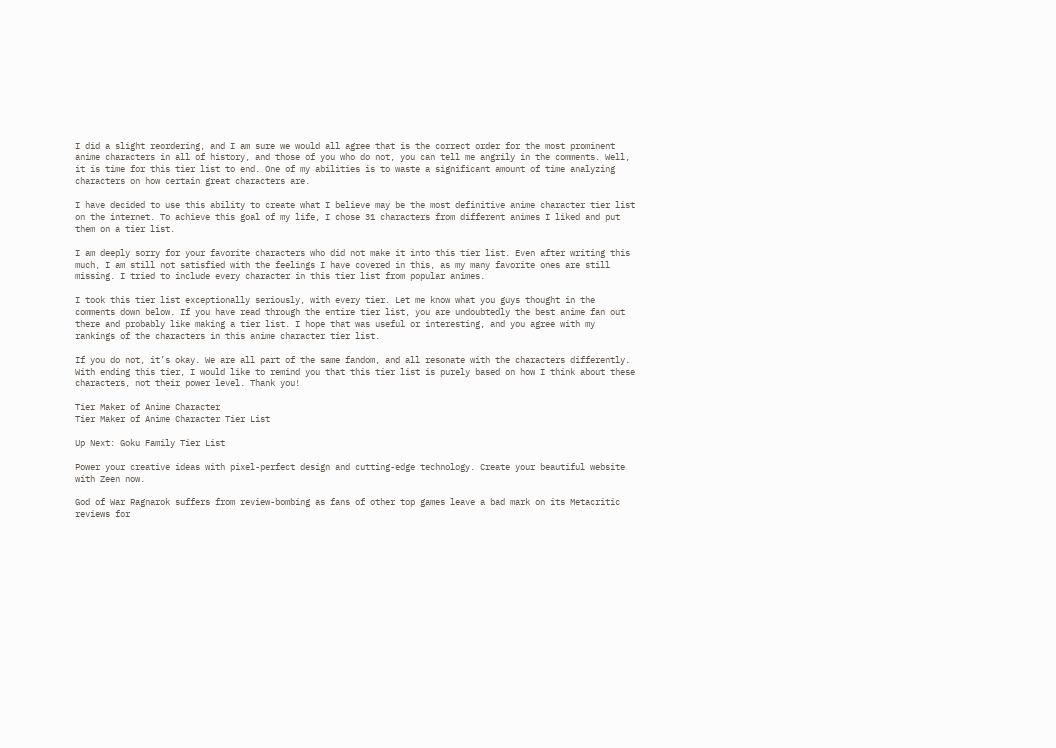I did a slight reordering, and I am sure we would all agree that is the correct order for the most prominent anime characters in all of history, and those of you who do not, you can tell me angrily in the comments. Well, it is time for this tier list to end. One of my abilities is to waste a significant amount of time analyzing characters on how certain great characters are.

I have decided to use this ability to create what I believe may be the most definitive anime character tier list on the internet. To achieve this goal of my life, I chose 31 characters from different animes I liked and put them on a tier list.

I am deeply sorry for your favorite characters who did not make it into this tier list. Even after writing this much, I am still not satisfied with the feelings I have covered in this, as my many favorite ones are still missing. I tried to include every character in this tier list from popular animes.

I took this tier list exceptionally seriously, with every tier. Let me know what you guys thought in the comments down below. If you have read through the entire tier list, you are undoubtedly the best anime fan out there and probably like making a tier list. I hope that was useful or interesting, and you agree with my rankings of the characters in this anime character tier list.

If you do not, it’s okay. We are all part of the same fandom, and all resonate with the characters differently. With ending this tier, I would like to remind you that this tier list is purely based on how I think about these characters, not their power level. Thank you!

Tier Maker of Anime Character
Tier Maker of Anime Character Tier List

Up Next: Goku Family Tier List

Power your creative ideas with pixel-perfect design and cutting-edge technology. Create your beautiful website with Zeen now.

God of War Ragnarok suffers from review-bombing as fans of other top games leave a bad mark on its Metacritic reviews for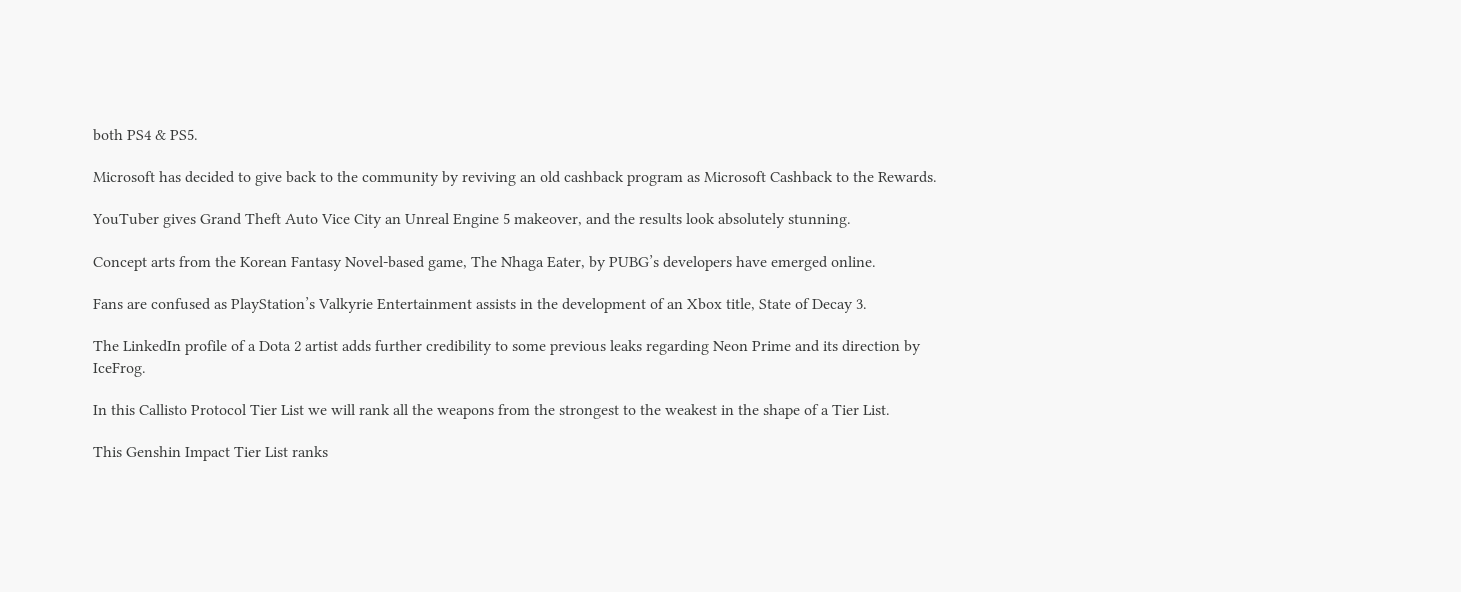both PS4 & PS5.

Microsoft has decided to give back to the community by reviving an old cashback program as Microsoft Cashback to the Rewards.

YouTuber gives Grand Theft Auto Vice City an Unreal Engine 5 makeover, and the results look absolutely stunning.

Concept arts from the Korean Fantasy Novel-based game, The Nhaga Eater, by PUBG’s developers have emerged online.

Fans are confused as PlayStation’s Valkyrie Entertainment assists in the development of an Xbox title, State of Decay 3.

The LinkedIn profile of a Dota 2 artist adds further credibility to some previous leaks regarding Neon Prime and its direction by IceFrog.

In this Callisto Protocol Tier List we will rank all the weapons from the strongest to the weakest in the shape of a Tier List.

This Genshin Impact Tier List ranks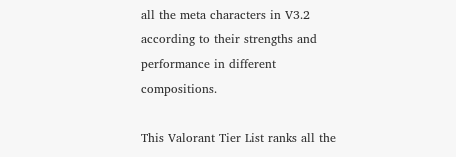all the meta characters in V3.2 according to their strengths and performance in different compositions.

This Valorant Tier List ranks all the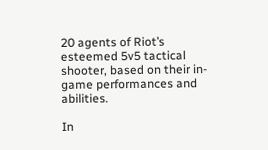20 agents of Riot’s esteemed 5v5 tactical shooter, based on their in-game performances and abilities.

In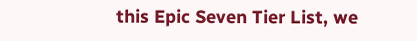this Epic Seven Tier List, we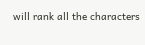will rank all the characters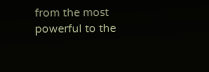from the most powerful to the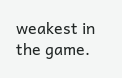weakest in the game.